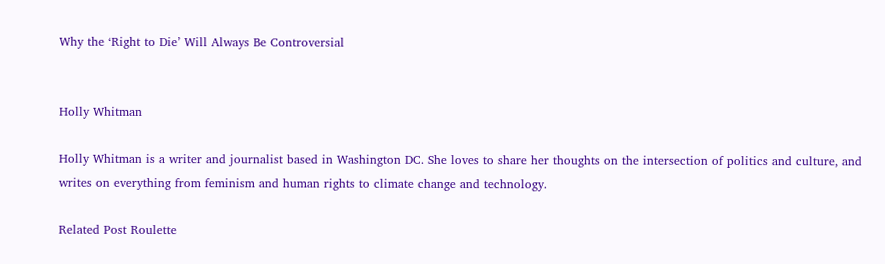Why the ‘Right to Die’ Will Always Be Controversial


Holly Whitman

Holly Whitman is a writer and journalist based in Washington DC. She loves to share her thoughts on the intersection of politics and culture, and writes on everything from feminism and human rights to climate change and technology.

Related Post Roulette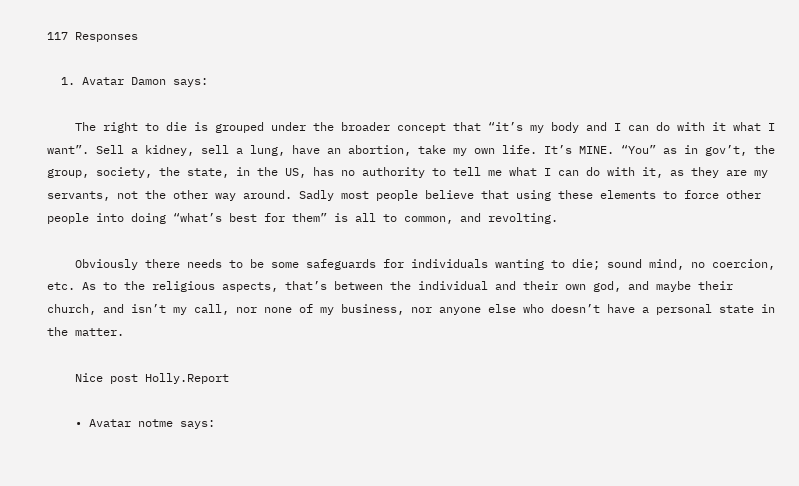117 Responses

  1. Avatar Damon says:

    The right to die is grouped under the broader concept that “it’s my body and I can do with it what I want”. Sell a kidney, sell a lung, have an abortion, take my own life. It’s MINE. “You” as in gov’t, the group, society, the state, in the US, has no authority to tell me what I can do with it, as they are my servants, not the other way around. Sadly most people believe that using these elements to force other people into doing “what’s best for them” is all to common, and revolting.

    Obviously there needs to be some safeguards for individuals wanting to die; sound mind, no coercion, etc. As to the religious aspects, that’s between the individual and their own god, and maybe their church, and isn’t my call, nor none of my business, nor anyone else who doesn’t have a personal state in the matter.

    Nice post Holly.Report

    • Avatar notme says: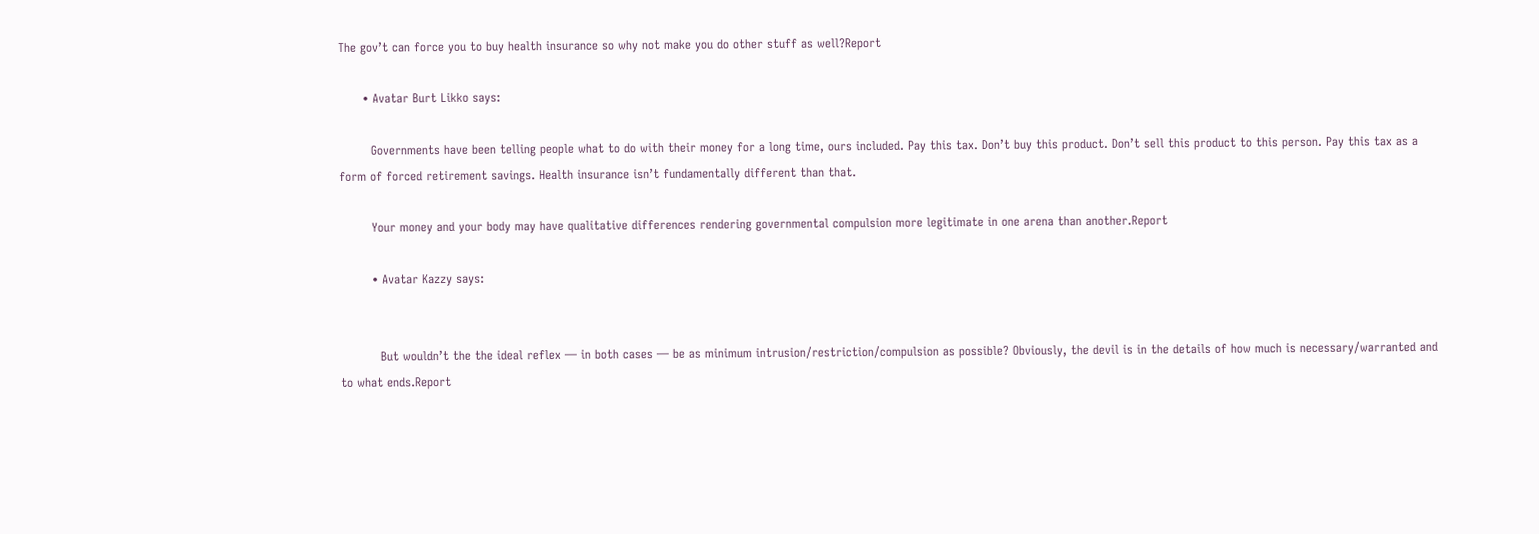The gov’t can force you to buy health insurance so why not make you do other stuff as well?Report

      • Avatar Burt Likko says:

        Governments have been telling people what to do with their money for a long time, ours included. Pay this tax. Don’t buy this product. Don’t sell this product to this person. Pay this tax as a form of forced retirement savings. Health insurance isn’t fundamentally different than that.

        Your money and your body may have qualitative differences rendering governmental compulsion more legitimate in one arena than another.Report

        • Avatar Kazzy says:


          But wouldn’t the the ideal reflex — in both cases — be as minimum intrusion/restriction/compulsion as possible? Obviously, the devil is in the details of how much is necessary/warranted and to what ends.Report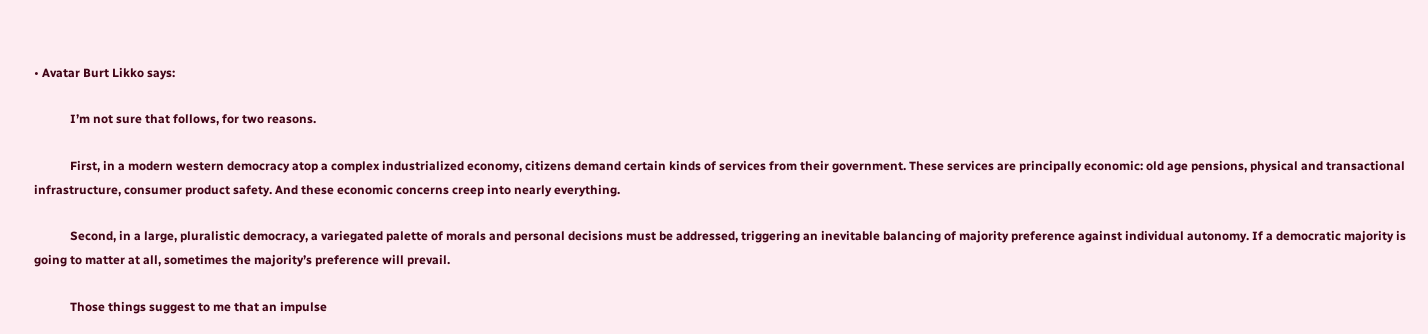• Avatar Burt Likko says:

            I’m not sure that follows, for two reasons.

            First, in a modern western democracy atop a complex industrialized economy, citizens demand certain kinds of services from their government. These services are principally economic: old age pensions, physical and transactional infrastructure, consumer product safety. And these economic concerns creep into nearly everything.

            Second, in a large, pluralistic democracy, a variegated palette of morals and personal decisions must be addressed, triggering an inevitable balancing of majority preference against individual autonomy. If a democratic majority is going to matter at all, sometimes the majority’s preference will prevail.

            Those things suggest to me that an impulse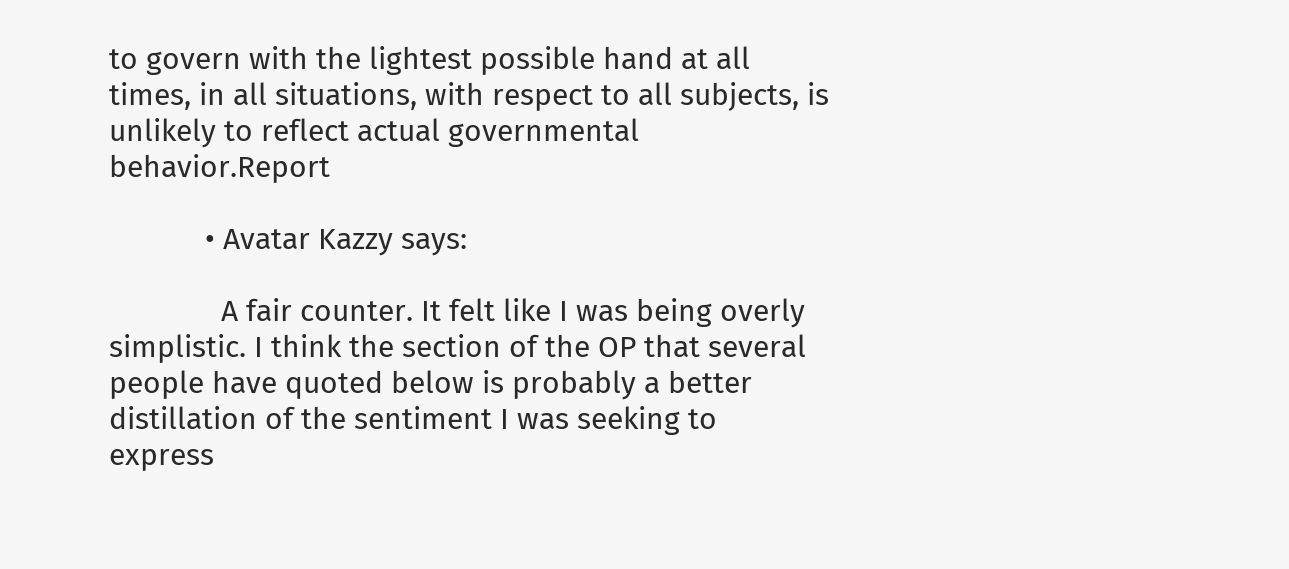to govern with the lightest possible hand at all times, in all situations, with respect to all subjects, is unlikely to reflect actual governmental behavior.Report

            • Avatar Kazzy says:

              A fair counter. It felt like I was being overly simplistic. I think the section of the OP that several people have quoted below is probably a better distillation of the sentiment I was seeking to express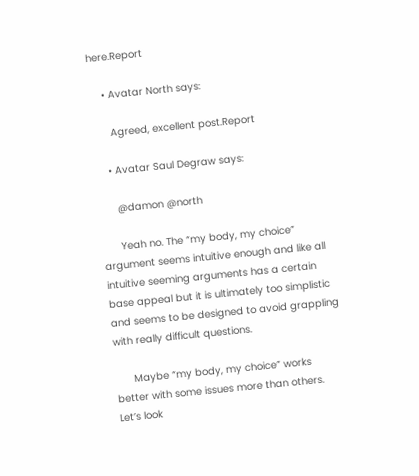here.Report

    • Avatar North says:

      Agreed, excellent post.Report

    • Avatar Saul Degraw says:

      @damon @north

      Yeah no. The “my body, my choice” argument seems intuitive enough and like all intuitive seeming arguments has a certain base appeal but it is ultimately too simplistic and seems to be designed to avoid grappling with really difficult questions.

      Maybe “my body, my choice” works better with some issues more than others. Let’s look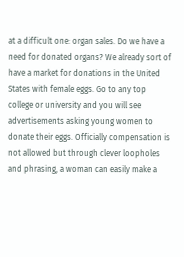at a difficult one: organ sales. Do we have a need for donated organs? We already sort of have a market for donations in the United States with female eggs. Go to any top college or university and you will see advertisements asking young women to donate their eggs. Officially compensation is not allowed but through clever loopholes and phrasing, a woman can easily make a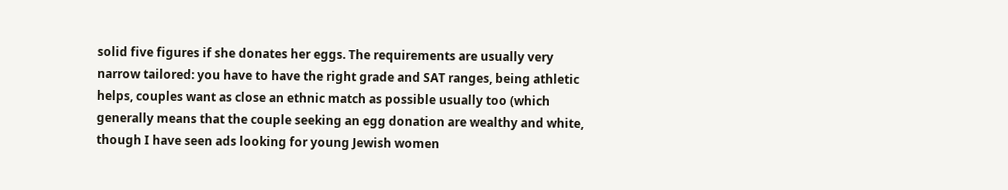solid five figures if she donates her eggs. The requirements are usually very narrow tailored: you have to have the right grade and SAT ranges, being athletic helps, couples want as close an ethnic match as possible usually too (which generally means that the couple seeking an egg donation are wealthy and white, though I have seen ads looking for young Jewish women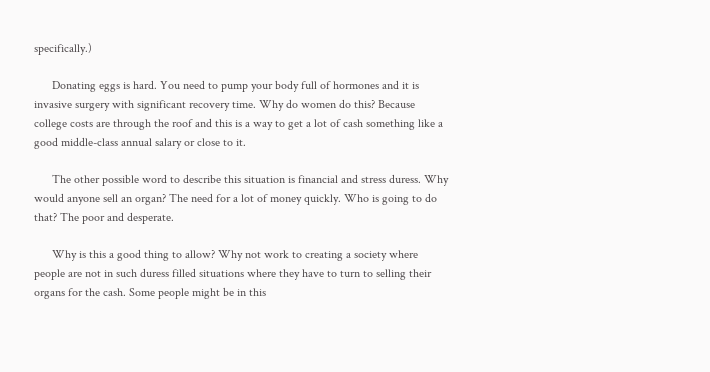specifically.)

      Donating eggs is hard. You need to pump your body full of hormones and it is invasive surgery with significant recovery time. Why do women do this? Because college costs are through the roof and this is a way to get a lot of cash something like a good middle-class annual salary or close to it.

      The other possible word to describe this situation is financial and stress duress. Why would anyone sell an organ? The need for a lot of money quickly. Who is going to do that? The poor and desperate.

      Why is this a good thing to allow? Why not work to creating a society where people are not in such duress filled situations where they have to turn to selling their organs for the cash. Some people might be in this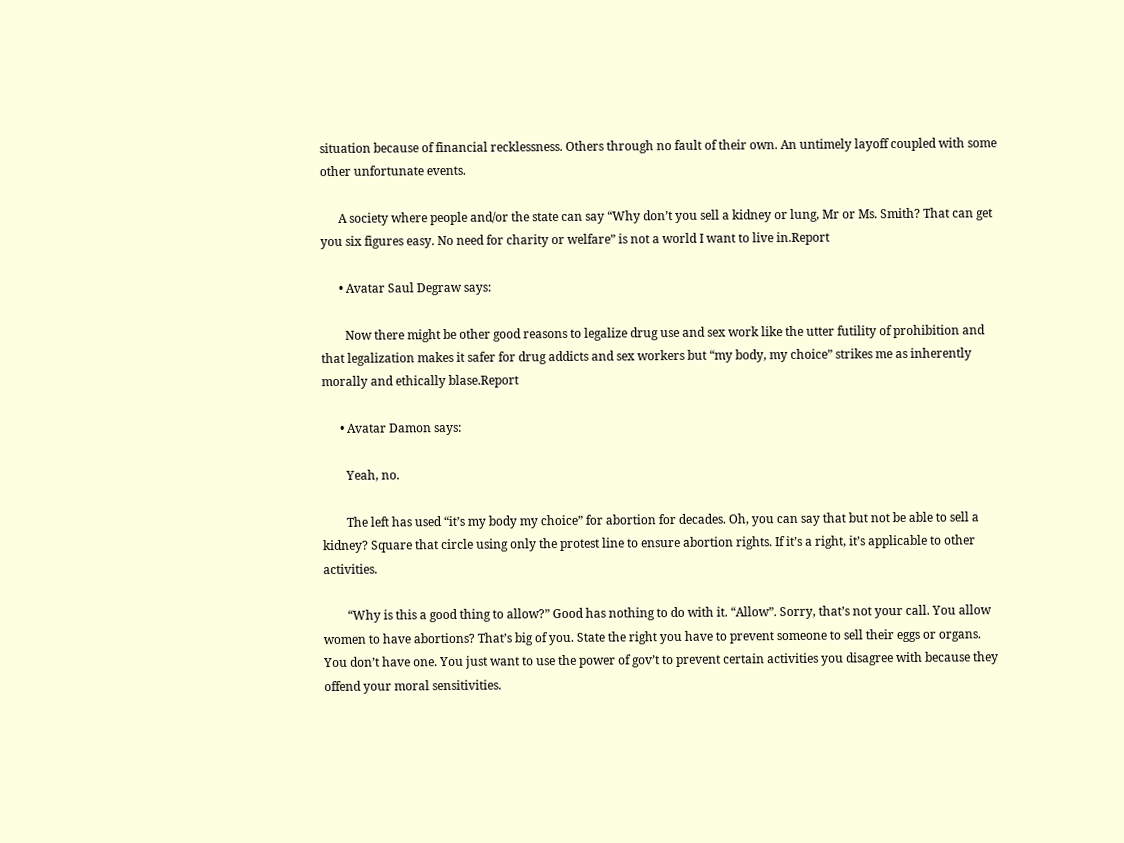situation because of financial recklessness. Others through no fault of their own. An untimely layoff coupled with some other unfortunate events.

      A society where people and/or the state can say “Why don’t you sell a kidney or lung, Mr or Ms. Smith? That can get you six figures easy. No need for charity or welfare” is not a world I want to live in.Report

      • Avatar Saul Degraw says:

        Now there might be other good reasons to legalize drug use and sex work like the utter futility of prohibition and that legalization makes it safer for drug addicts and sex workers but “my body, my choice” strikes me as inherently morally and ethically blase.Report

      • Avatar Damon says:

        Yeah, no.

        The left has used “it’s my body my choice” for abortion for decades. Oh, you can say that but not be able to sell a kidney? Square that circle using only the protest line to ensure abortion rights. If it’s a right, it’s applicable to other activities.

        “Why is this a good thing to allow?” Good has nothing to do with it. “Allow”. Sorry, that’s not your call. You allow women to have abortions? That’s big of you. State the right you have to prevent someone to sell their eggs or organs. You don’t have one. You just want to use the power of gov’t to prevent certain activities you disagree with because they offend your moral sensitivities.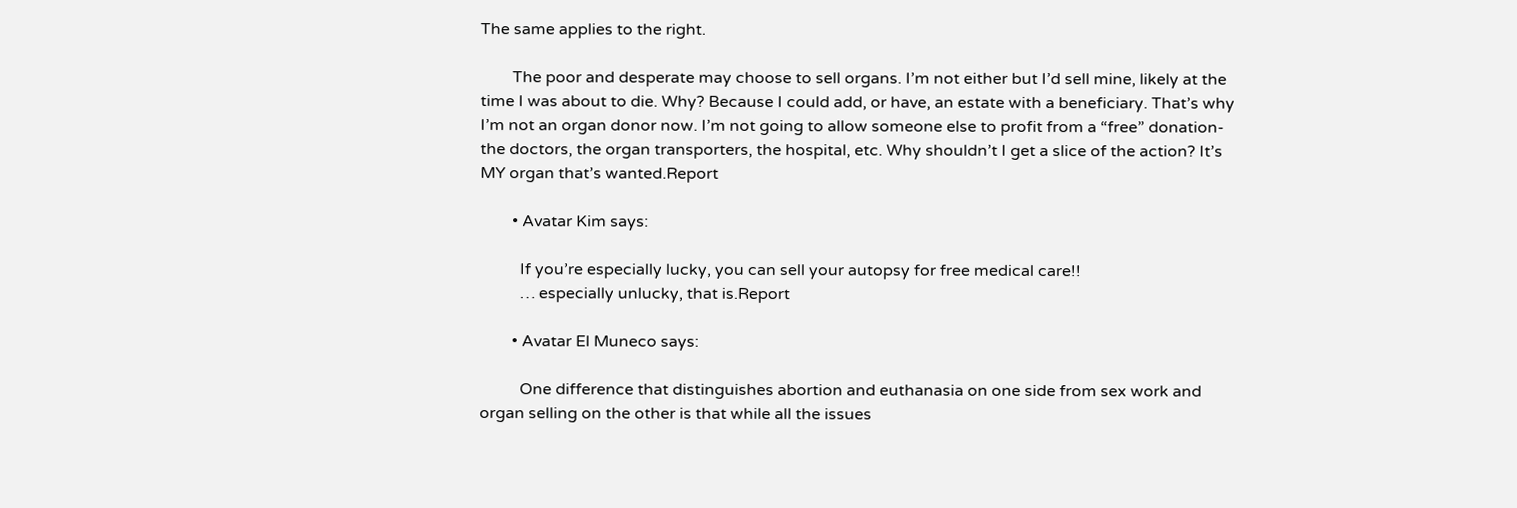The same applies to the right.

        The poor and desperate may choose to sell organs. I’m not either but I’d sell mine, likely at the time I was about to die. Why? Because I could add, or have, an estate with a beneficiary. That’s why I’m not an organ donor now. I’m not going to allow someone else to profit from a “free” donation-the doctors, the organ transporters, the hospital, etc. Why shouldn’t I get a slice of the action? It’s MY organ that’s wanted.Report

        • Avatar Kim says:

          If you’re especially lucky, you can sell your autopsy for free medical care!!
          … especially unlucky, that is.Report

        • Avatar El Muneco says:

          One difference that distinguishes abortion and euthanasia on one side from sex work and organ selling on the other is that while all the issues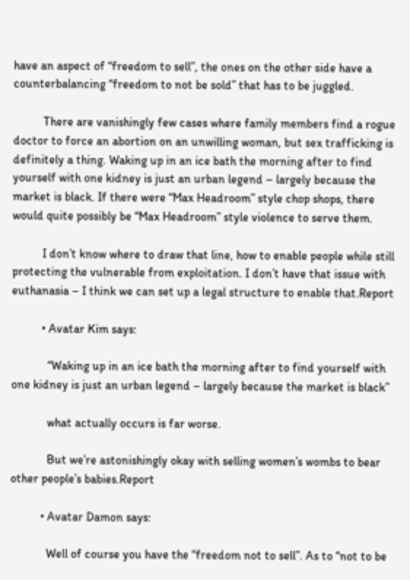have an aspect of “freedom to sell”, the ones on the other side have a counterbalancing “freedom to not be sold” that has to be juggled.

          There are vanishingly few cases where family members find a rogue doctor to force an abortion on an unwilling woman, but sex trafficking is definitely a thing. Waking up in an ice bath the morning after to find yourself with one kidney is just an urban legend – largely because the market is black. If there were “Max Headroom” style chop shops, there would quite possibly be “Max Headroom” style violence to serve them.

          I don’t know where to draw that line, how to enable people while still protecting the vulnerable from exploitation. I don’t have that issue with euthanasia – I think we can set up a legal structure to enable that.Report

          • Avatar Kim says:

            “Waking up in an ice bath the morning after to find yourself with one kidney is just an urban legend – largely because the market is black”

            what actually occurs is far worse.

            But we’re astonishingly okay with selling women’s wombs to bear other people’s babies.Report

          • Avatar Damon says:

            Well of course you have the “freedom not to sell”. As to “not to be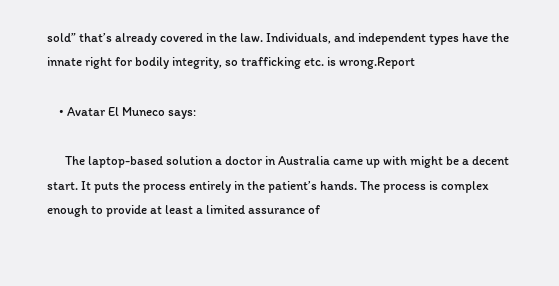sold” that’s already covered in the law. Individuals, and independent types have the innate right for bodily integrity, so trafficking etc. is wrong.Report

    • Avatar El Muneco says:

      The laptop-based solution a doctor in Australia came up with might be a decent start. It puts the process entirely in the patient’s hands. The process is complex enough to provide at least a limited assurance of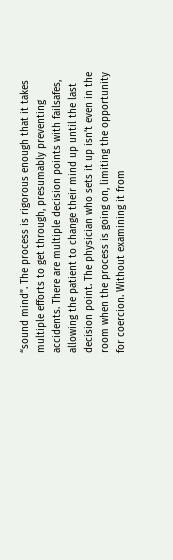“sound mind”. The process is rigorous enough that it takes multiple efforts to get through, presumably preventing accidents. There are multiple decision points with failsafes, allowing the patient to change their mind up until the last decision point. The physician who sets it up isn’t even in the room when the process is going on, limiting the opportunity for coercion. Without examining it from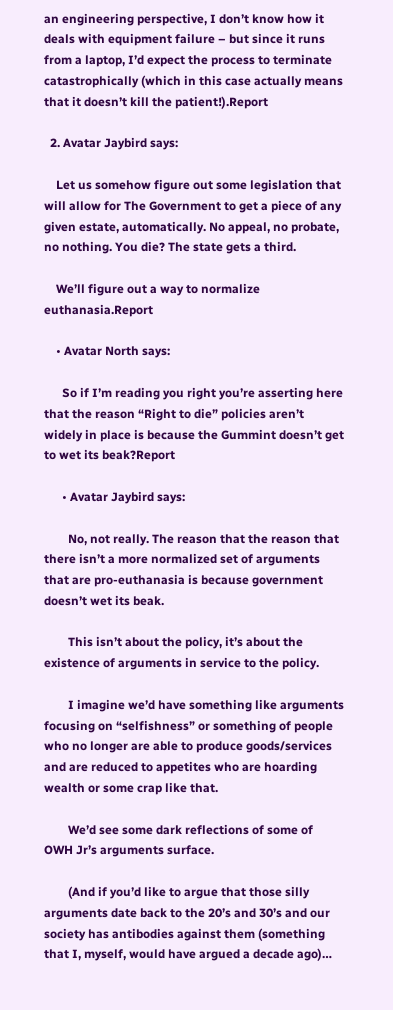an engineering perspective, I don’t know how it deals with equipment failure – but since it runs from a laptop, I’d expect the process to terminate catastrophically (which in this case actually means that it doesn’t kill the patient!).Report

  2. Avatar Jaybird says:

    Let us somehow figure out some legislation that will allow for The Government to get a piece of any given estate, automatically. No appeal, no probate, no nothing. You die? The state gets a third.

    We’ll figure out a way to normalize euthanasia.Report

    • Avatar North says:

      So if I’m reading you right you’re asserting here that the reason “Right to die” policies aren’t widely in place is because the Gummint doesn’t get to wet its beak?Report

      • Avatar Jaybird says:

        No, not really. The reason that the reason that there isn’t a more normalized set of arguments that are pro-euthanasia is because government doesn’t wet its beak.

        This isn’t about the policy, it’s about the existence of arguments in service to the policy.

        I imagine we’d have something like arguments focusing on “selfishness” or something of people who no longer are able to produce goods/services and are reduced to appetites who are hoarding wealth or some crap like that.

        We’d see some dark reflections of some of OWH Jr’s arguments surface.

        (And if you’d like to argue that those silly arguments date back to the 20’s and 30’s and our society has antibodies against them (something that I, myself, would have argued a decade ago)…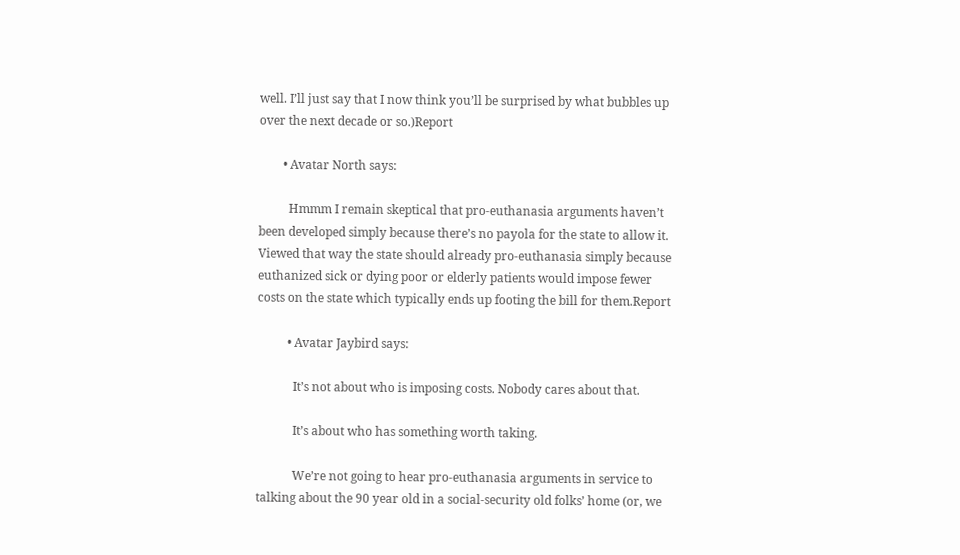well. I’ll just say that I now think you’ll be surprised by what bubbles up over the next decade or so.)Report

        • Avatar North says:

          Hmmm I remain skeptical that pro-euthanasia arguments haven’t been developed simply because there’s no payola for the state to allow it. Viewed that way the state should already pro-euthanasia simply because euthanized sick or dying poor or elderly patients would impose fewer costs on the state which typically ends up footing the bill for them.Report

          • Avatar Jaybird says:

            It’s not about who is imposing costs. Nobody cares about that.

            It’s about who has something worth taking.

            We’re not going to hear pro-euthanasia arguments in service to talking about the 90 year old in a social-security old folks’ home (or, we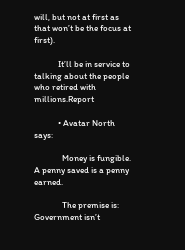will, but not at first as that won’t be the focus at first).

            It’ll be in service to talking about the people who retired with millions.Report

            • Avatar North says:

              Money is fungible. A penny saved is a penny earned.

              The premise is: Government isn’t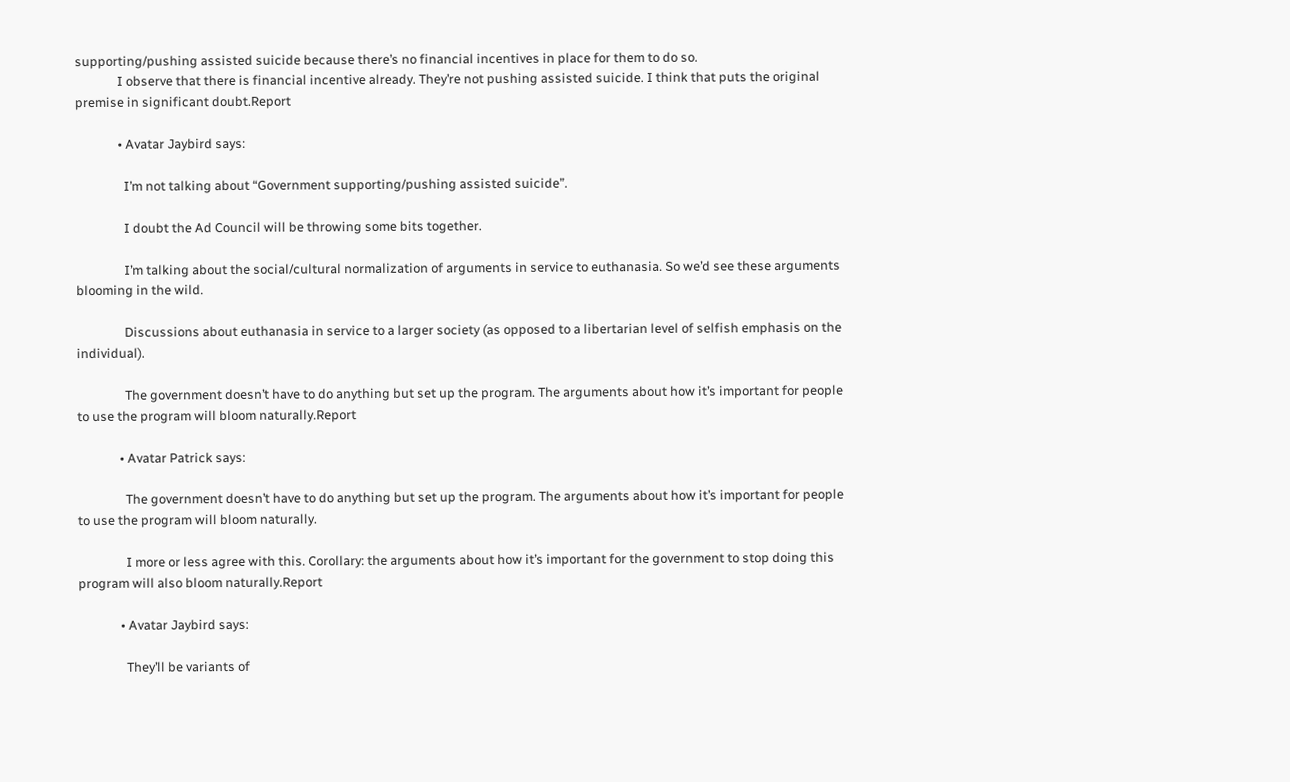supporting/pushing assisted suicide because there’s no financial incentives in place for them to do so.
              I observe that there is financial incentive already. They’re not pushing assisted suicide. I think that puts the original premise in significant doubt.Report

              • Avatar Jaybird says:

                I’m not talking about “Government supporting/pushing assisted suicide”.

                I doubt the Ad Council will be throwing some bits together.

                I’m talking about the social/cultural normalization of arguments in service to euthanasia. So we’d see these arguments blooming in the wild.

                Discussions about euthanasia in service to a larger society (as opposed to a libertarian level of selfish emphasis on the individual).

                The government doesn’t have to do anything but set up the program. The arguments about how it’s important for people to use the program will bloom naturally.Report

              • Avatar Patrick says:

                The government doesn’t have to do anything but set up the program. The arguments about how it’s important for people to use the program will bloom naturally.

                I more or less agree with this. Corollary: the arguments about how it’s important for the government to stop doing this program will also bloom naturally.Report

              • Avatar Jaybird says:

                They’ll be variants of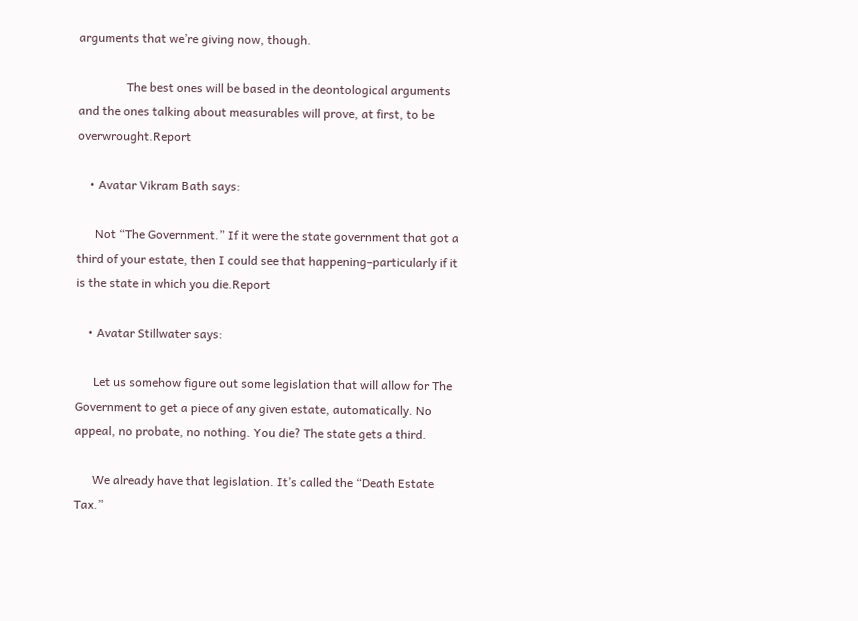arguments that we’re giving now, though.

                The best ones will be based in the deontological arguments and the ones talking about measurables will prove, at first, to be overwrought.Report

    • Avatar Vikram Bath says:

      Not “The Government.” If it were the state government that got a third of your estate, then I could see that happening–particularly if it is the state in which you die.Report

    • Avatar Stillwater says:

      Let us somehow figure out some legislation that will allow for The Government to get a piece of any given estate, automatically. No appeal, no probate, no nothing. You die? The state gets a third.

      We already have that legislation. It’s called the “Death Estate Tax.”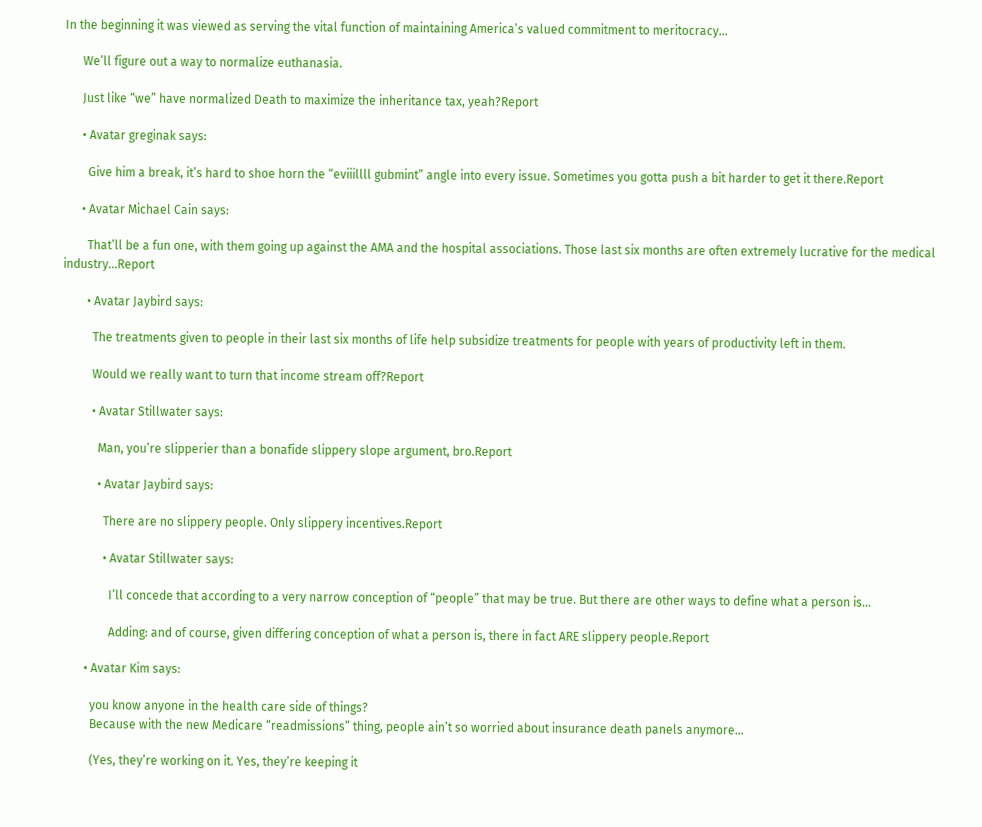In the beginning it was viewed as serving the vital function of maintaining America’s valued commitment to meritocracy…

      We’ll figure out a way to normalize euthanasia.

      Just like “we” have normalized Death to maximize the inheritance tax, yeah?Report

      • Avatar greginak says:

        Give him a break, it’s hard to shoe horn the “eviiillll gubmint” angle into every issue. Sometimes you gotta push a bit harder to get it there.Report

      • Avatar Michael Cain says:

        That’ll be a fun one, with them going up against the AMA and the hospital associations. Those last six months are often extremely lucrative for the medical industry…Report

        • Avatar Jaybird says:

          The treatments given to people in their last six months of life help subsidize treatments for people with years of productivity left in them.

          Would we really want to turn that income stream off?Report

          • Avatar Stillwater says:

            Man, you’re slipperier than a bonafide slippery slope argument, bro.Report

            • Avatar Jaybird says:

              There are no slippery people. Only slippery incentives.Report

              • Avatar Stillwater says:

                I’ll concede that according to a very narrow conception of “people” that may be true. But there are other ways to define what a person is…

                Adding: and of course, given differing conception of what a person is, there in fact ARE slippery people.Report

        • Avatar Kim says:

          you know anyone in the health care side of things?
          Because with the new Medicare “readmissions” thing, people ain’t so worried about insurance death panels anymore…

          (Yes, they’re working on it. Yes, they’re keeping it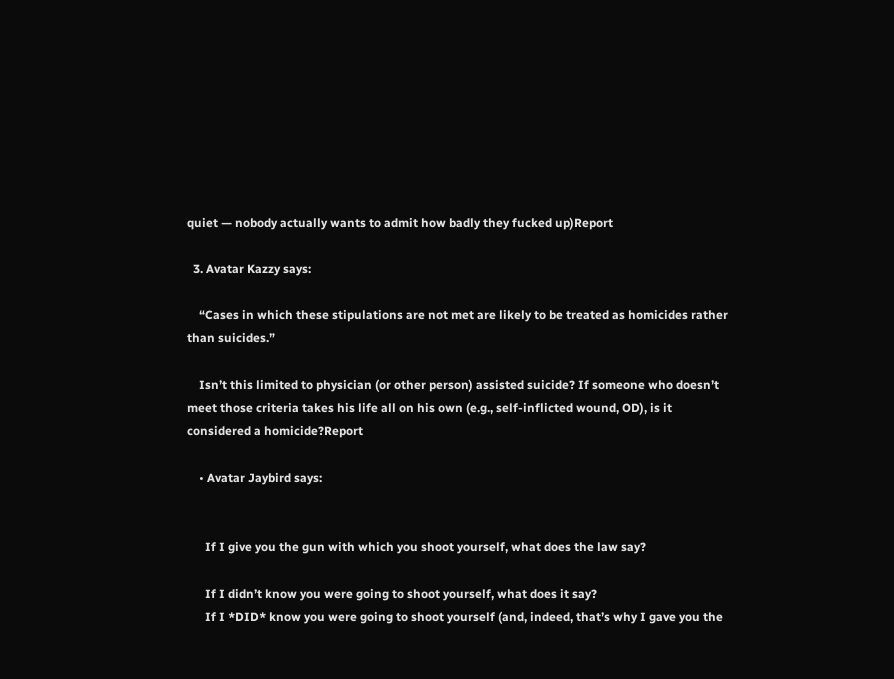quiet — nobody actually wants to admit how badly they fucked up)Report

  3. Avatar Kazzy says:

    “Cases in which these stipulations are not met are likely to be treated as homicides rather than suicides.”

    Isn’t this limited to physician (or other person) assisted suicide? If someone who doesn’t meet those criteria takes his life all on his own (e.g., self-inflicted wound, OD), is it considered a homicide?Report

    • Avatar Jaybird says:


      If I give you the gun with which you shoot yourself, what does the law say?

      If I didn’t know you were going to shoot yourself, what does it say?
      If I *DID* know you were going to shoot yourself (and, indeed, that’s why I gave you the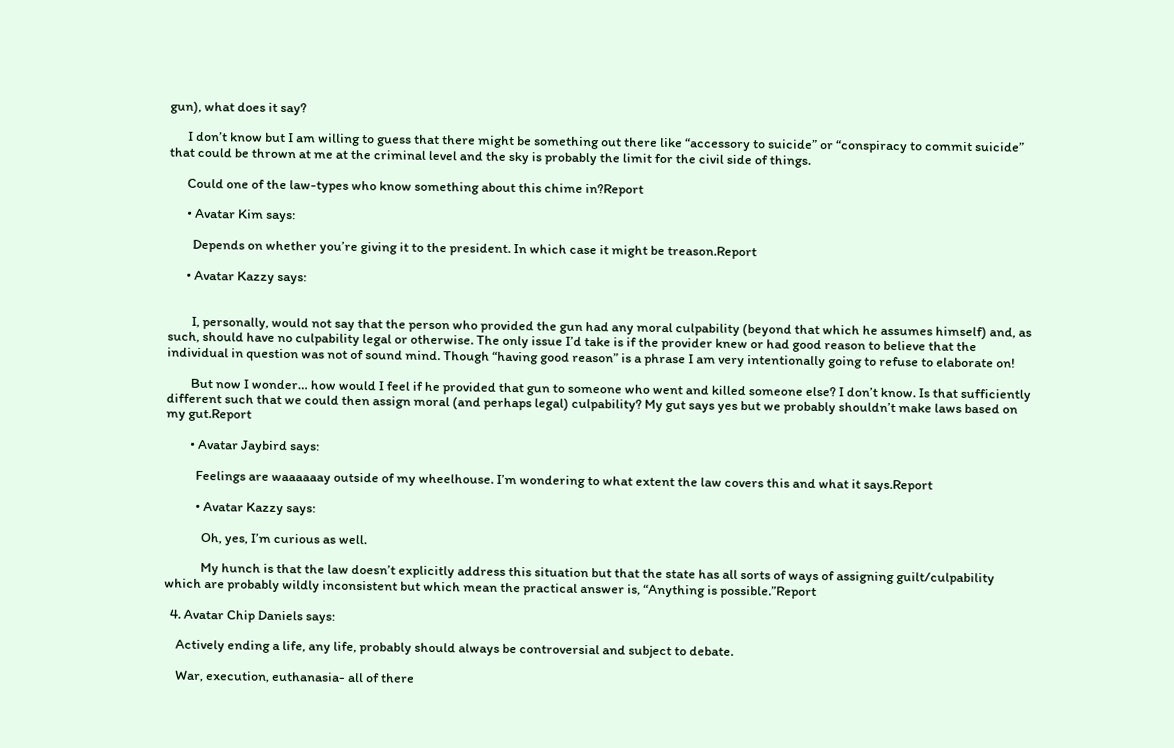gun), what does it say?

      I don’t know but I am willing to guess that there might be something out there like “accessory to suicide” or “conspiracy to commit suicide” that could be thrown at me at the criminal level and the sky is probably the limit for the civil side of things.

      Could one of the law-types who know something about this chime in?Report

      • Avatar Kim says:

        Depends on whether you’re giving it to the president. In which case it might be treason.Report

      • Avatar Kazzy says:


        I, personally, would not say that the person who provided the gun had any moral culpability (beyond that which he assumes himself) and, as such, should have no culpability legal or otherwise. The only issue I’d take is if the provider knew or had good reason to believe that the individual in question was not of sound mind. Though “having good reason” is a phrase I am very intentionally going to refuse to elaborate on!

        But now I wonder… how would I feel if he provided that gun to someone who went and killed someone else? I don’t know. Is that sufficiently different such that we could then assign moral (and perhaps legal) culpability? My gut says yes but we probably shouldn’t make laws based on my gut.Report

        • Avatar Jaybird says:

          Feelings are waaaaaay outside of my wheelhouse. I’m wondering to what extent the law covers this and what it says.Report

          • Avatar Kazzy says:

            Oh, yes, I’m curious as well.

            My hunch is that the law doesn’t explicitly address this situation but that the state has all sorts of ways of assigning guilt/culpability which are probably wildly inconsistent but which mean the practical answer is, “Anything is possible.”Report

  4. Avatar Chip Daniels says:

    Actively ending a life, any life, probably should always be controversial and subject to debate.

    War, execution, euthanasia- all of there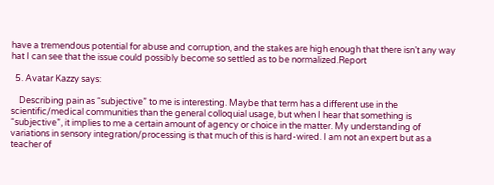have a tremendous potential for abuse and corruption, and the stakes are high enough that there isn’t any way hat I can see that the issue could possibly become so settled as to be normalized.Report

  5. Avatar Kazzy says:

    Describing pain as “subjective” to me is interesting. Maybe that term has a different use in the scientific/medical communities than the general colloquial usage, but when I hear that something is “subjective”, it implies to me a certain amount of agency or choice in the matter. My understanding of variations in sensory integration/processing is that much of this is hard-wired. I am not an expert but as a teacher of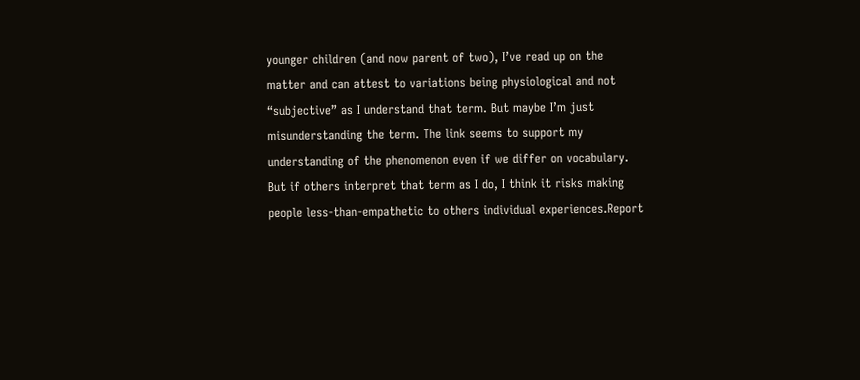younger children (and now parent of two), I’ve read up on the matter and can attest to variations being physiological and not “subjective” as I understand that term. But maybe I’m just misunderstanding the term. The link seems to support my understanding of the phenomenon even if we differ on vocabulary. But if others interpret that term as I do, I think it risks making people less-than-empathetic to others individual experiences.Report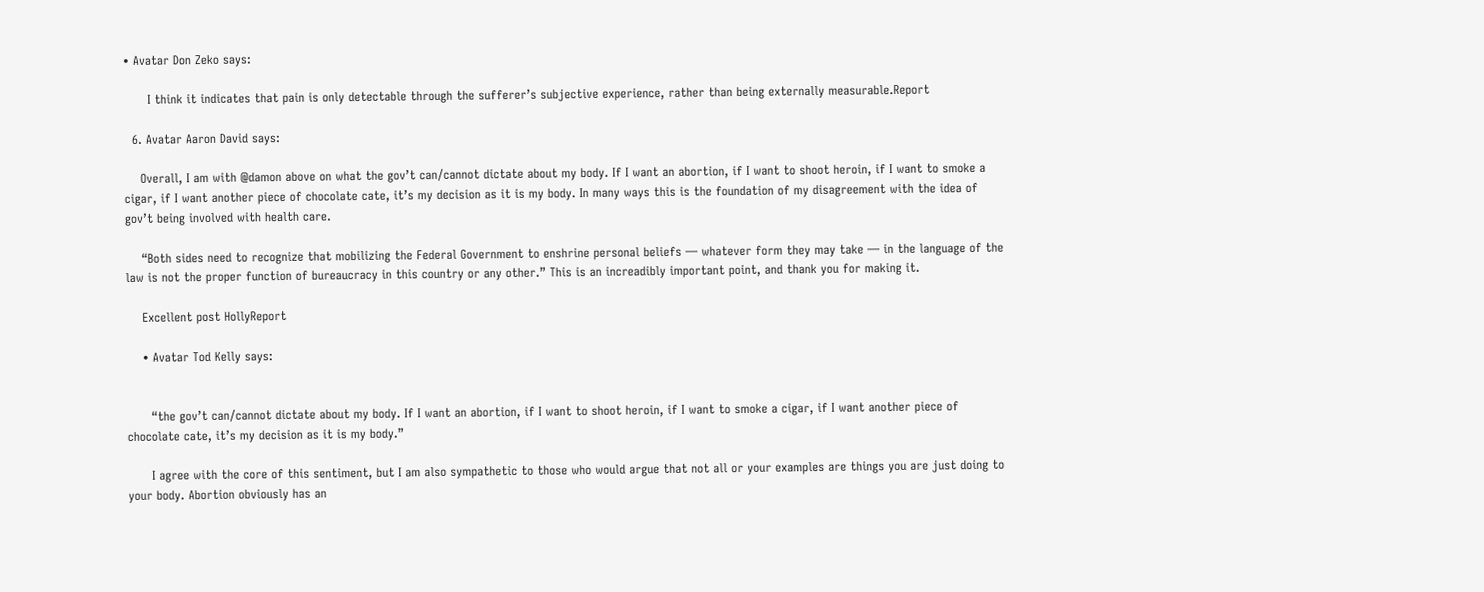• Avatar Don Zeko says:

      I think it indicates that pain is only detectable through the sufferer’s subjective experience, rather than being externally measurable.Report

  6. Avatar Aaron David says:

    Overall, I am with @damon above on what the gov’t can/cannot dictate about my body. If I want an abortion, if I want to shoot heroin, if I want to smoke a cigar, if I want another piece of chocolate cate, it’s my decision as it is my body. In many ways this is the foundation of my disagreement with the idea of gov’t being involved with health care.

    “Both sides need to recognize that mobilizing the Federal Government to enshrine personal beliefs — whatever form they may take — in the language of the law is not the proper function of bureaucracy in this country or any other.” This is an increadibly important point, and thank you for making it.

    Excellent post HollyReport

    • Avatar Tod Kelly says:


      “the gov’t can/cannot dictate about my body. If I want an abortion, if I want to shoot heroin, if I want to smoke a cigar, if I want another piece of chocolate cate, it’s my decision as it is my body.”

      I agree with the core of this sentiment, but I am also sympathetic to those who would argue that not all or your examples are things you are just doing to your body. Abortion obviously has an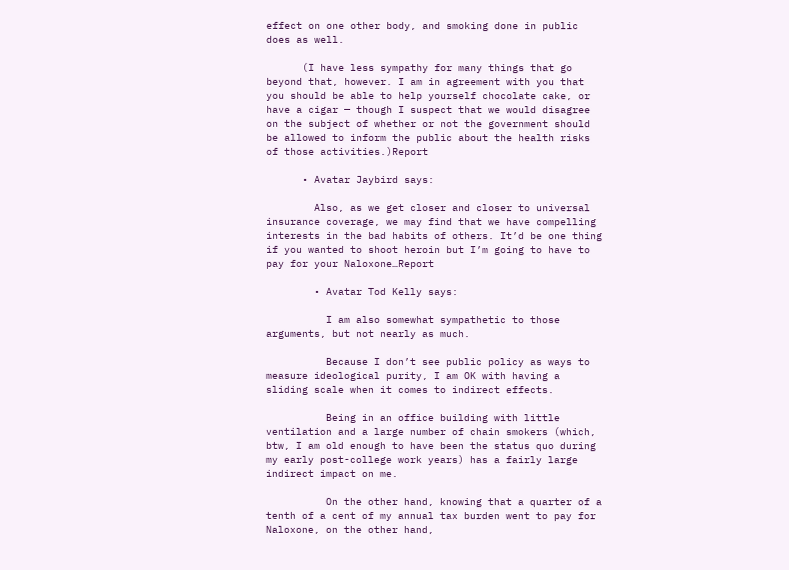effect on one other body, and smoking done in public does as well.

      (I have less sympathy for many things that go beyond that, however. I am in agreement with you that you should be able to help yourself chocolate cake, or have a cigar — though I suspect that we would disagree on the subject of whether or not the government should be allowed to inform the public about the health risks of those activities.)Report

      • Avatar Jaybird says:

        Also, as we get closer and closer to universal insurance coverage, we may find that we have compelling interests in the bad habits of others. It’d be one thing if you wanted to shoot heroin but I’m going to have to pay for your Naloxone…Report

        • Avatar Tod Kelly says:

          I am also somewhat sympathetic to those arguments, but not nearly as much.

          Because I don’t see public policy as ways to measure ideological purity, I am OK with having a sliding scale when it comes to indirect effects.

          Being in an office building with little ventilation and a large number of chain smokers (which, btw, I am old enough to have been the status quo during my early post-college work years) has a fairly large indirect impact on me.

          On the other hand, knowing that a quarter of a tenth of a cent of my annual tax burden went to pay for Naloxone, on the other hand,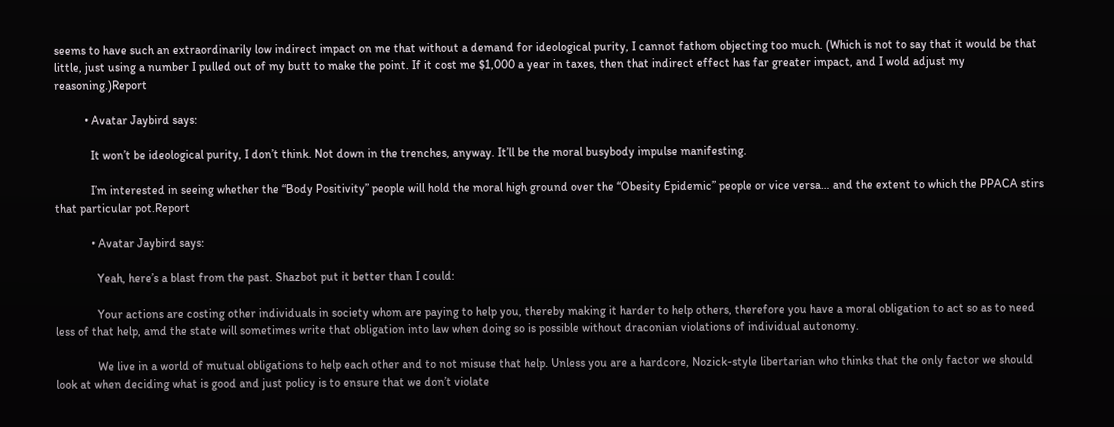seems to have such an extraordinarily low indirect impact on me that without a demand for ideological purity, I cannot fathom objecting too much. (Which is not to say that it would be that little, just using a number I pulled out of my butt to make the point. If it cost me $1,000 a year in taxes, then that indirect effect has far greater impact, and I wold adjust my reasoning.)Report

          • Avatar Jaybird says:

            It won’t be ideological purity, I don’t think. Not down in the trenches, anyway. It’ll be the moral busybody impulse manifesting.

            I’m interested in seeing whether the “Body Positivity” people will hold the moral high ground over the “Obesity Epidemic” people or vice versa… and the extent to which the PPACA stirs that particular pot.Report

            • Avatar Jaybird says:

              Yeah, here’s a blast from the past. Shazbot put it better than I could:

              Your actions are costing other individuals in society whom are paying to help you, thereby making it harder to help others, therefore you have a moral obligation to act so as to need less of that help, amd the state will sometimes write that obligation into law when doing so is possible without draconian violations of individual autonomy.

              We live in a world of mutual obligations to help each other and to not misuse that help. Unless you are a hardcore, Nozick-style libertarian who thinks that the only factor we should look at when deciding what is good and just policy is to ensure that we don’t violate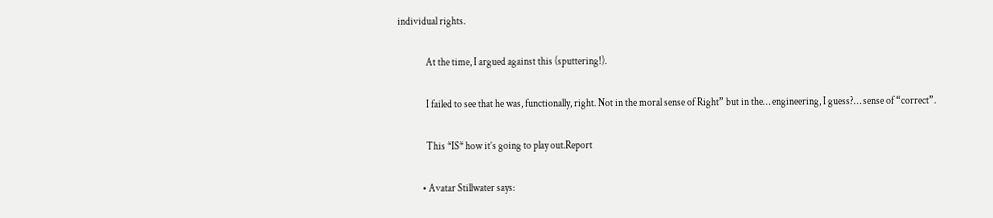individual rights.

              At the time, I argued against this (sputtering!).

              I failed to see that he was, functionally, right. Not in the moral sense of Right” but in the… engineering, I guess?… sense of “correct”.

              This *IS* how it’s going to play out.Report

            • Avatar Stillwater says: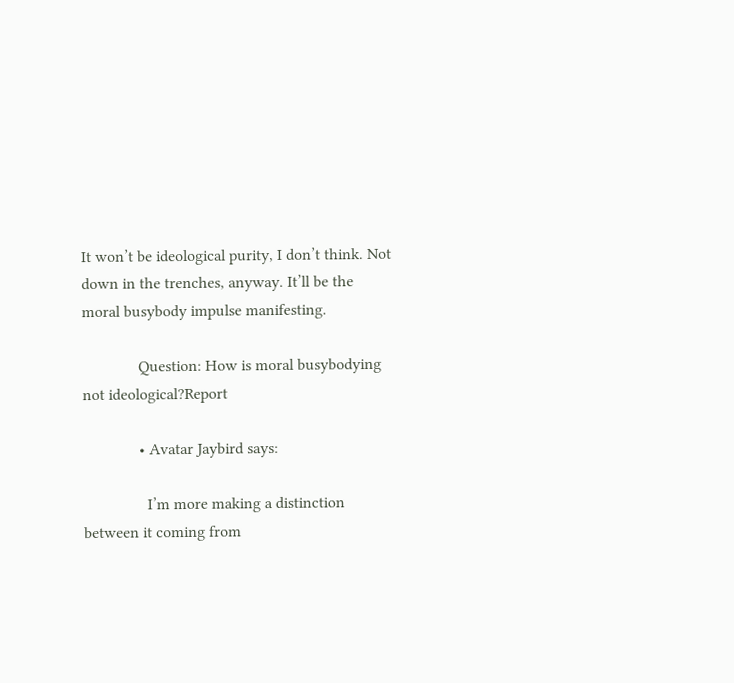It won’t be ideological purity, I don’t think. Not down in the trenches, anyway. It’ll be the moral busybody impulse manifesting.

              Question: How is moral busybodying not ideological?Report

              • Avatar Jaybird says:

                I’m more making a distinction between it coming from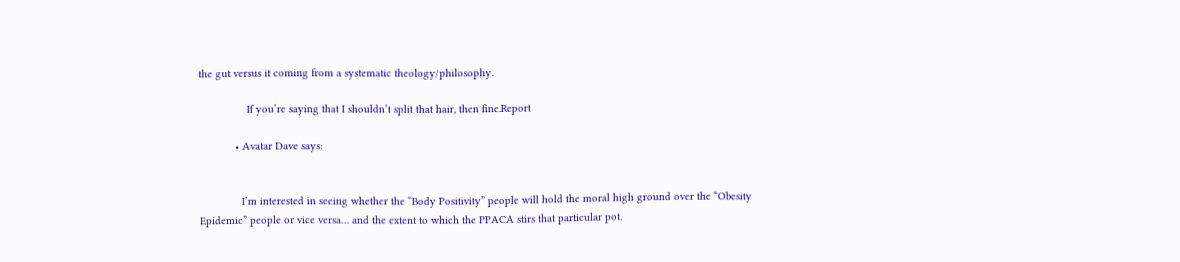the gut versus it coming from a systematic theology/philosophy.

                If you’re saying that I shouldn’t split that hair, then fine.Report

            • Avatar Dave says:


              I’m interested in seeing whether the “Body Positivity” people will hold the moral high ground over the “Obesity Epidemic” people or vice versa… and the extent to which the PPACA stirs that particular pot.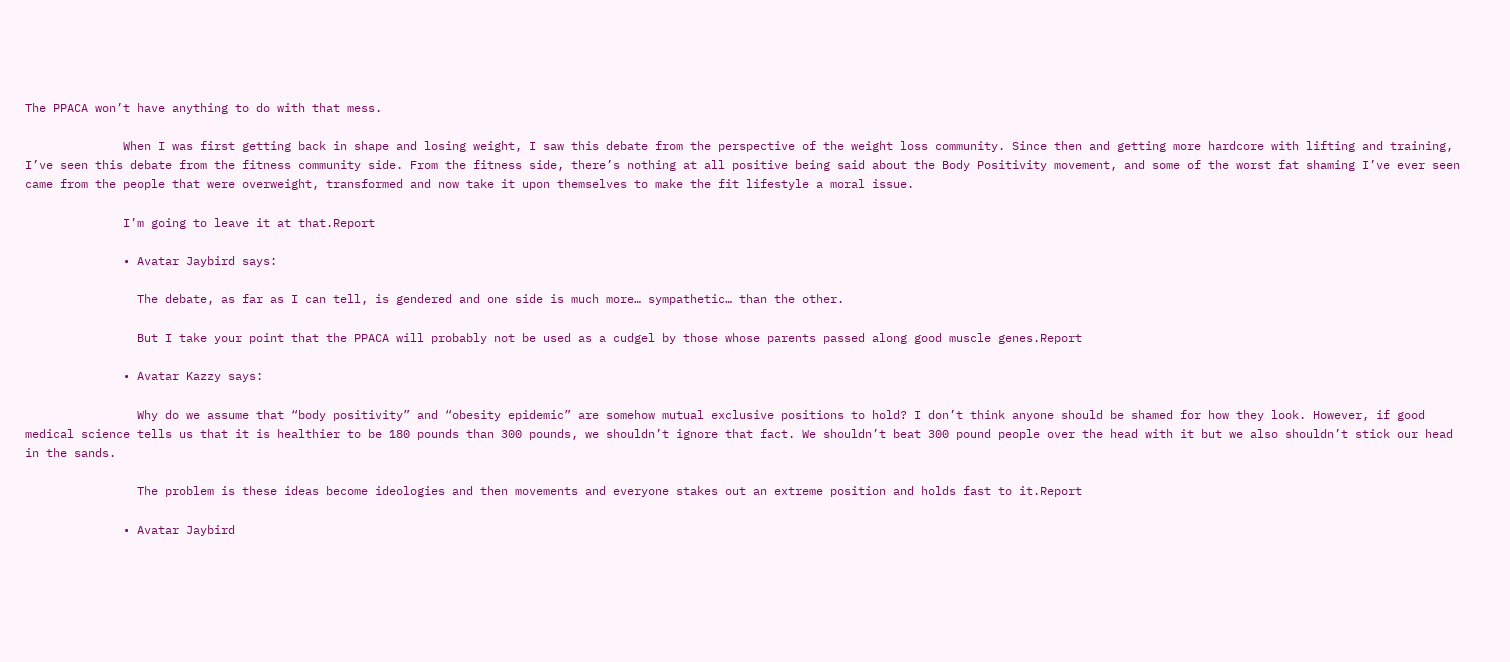The PPACA won’t have anything to do with that mess.

              When I was first getting back in shape and losing weight, I saw this debate from the perspective of the weight loss community. Since then and getting more hardcore with lifting and training, I’ve seen this debate from the fitness community side. From the fitness side, there’s nothing at all positive being said about the Body Positivity movement, and some of the worst fat shaming I’ve ever seen came from the people that were overweight, transformed and now take it upon themselves to make the fit lifestyle a moral issue.

              I’m going to leave it at that.Report

              • Avatar Jaybird says:

                The debate, as far as I can tell, is gendered and one side is much more… sympathetic… than the other.

                But I take your point that the PPACA will probably not be used as a cudgel by those whose parents passed along good muscle genes.Report

              • Avatar Kazzy says:

                Why do we assume that “body positivity” and “obesity epidemic” are somehow mutual exclusive positions to hold? I don’t think anyone should be shamed for how they look. However, if good medical science tells us that it is healthier to be 180 pounds than 300 pounds, we shouldn’t ignore that fact. We shouldn’t beat 300 pound people over the head with it but we also shouldn’t stick our head in the sands.

                The problem is these ideas become ideologies and then movements and everyone stakes out an extreme position and holds fast to it.Report

              • Avatar Jaybird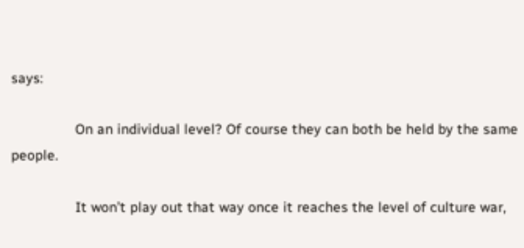says:

                On an individual level? Of course they can both be held by the same people.

                It won’t play out that way once it reaches the level of culture war,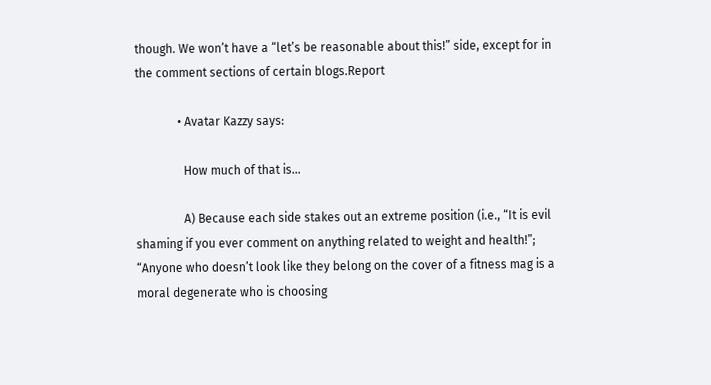though. We won’t have a “let’s be reasonable about this!” side, except for in the comment sections of certain blogs.Report

              • Avatar Kazzy says:

                How much of that is…

                A) Because each side stakes out an extreme position (i.e., “It is evil shaming if you ever comment on anything related to weight and health!”; “Anyone who doesn’t look like they belong on the cover of a fitness mag is a moral degenerate who is choosing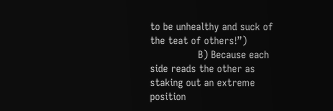to be unhealthy and suck of the teat of others!”)
                B) Because each side reads the other as staking out an extreme position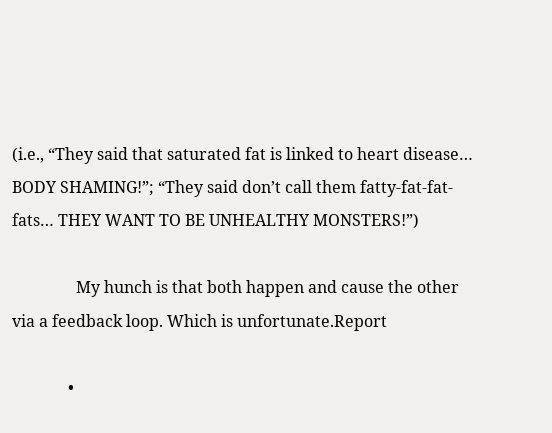(i.e., “They said that saturated fat is linked to heart disease… BODY SHAMING!”; “They said don’t call them fatty-fat-fat-fats… THEY WANT TO BE UNHEALTHY MONSTERS!”)

                My hunch is that both happen and cause the other via a feedback loop. Which is unfortunate.Report

              •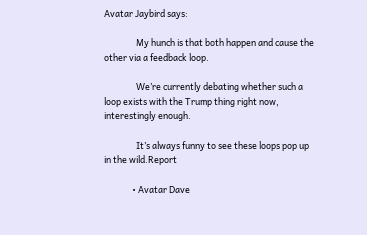Avatar Jaybird says:

                My hunch is that both happen and cause the other via a feedback loop.

                We’re currently debating whether such a loop exists with the Trump thing right now, interestingly enough.

                It’s always funny to see these loops pop up in the wild.Report

              • Avatar Dave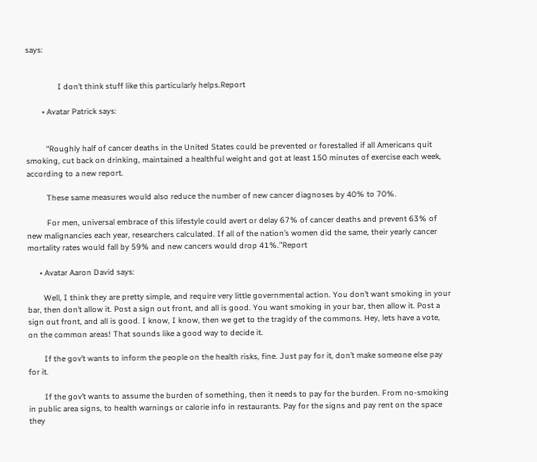says:


                I don’t think stuff like this particularly helps.Report

        • Avatar Patrick says:


          “Roughly half of cancer deaths in the United States could be prevented or forestalled if all Americans quit smoking, cut back on drinking, maintained a healthful weight and got at least 150 minutes of exercise each week, according to a new report.

          These same measures would also reduce the number of new cancer diagnoses by 40% to 70%.

          For men, universal embrace of this lifestyle could avert or delay 67% of cancer deaths and prevent 63% of new malignancies each year, researchers calculated. If all of the nation’s women did the same, their yearly cancer mortality rates would fall by 59% and new cancers would drop 41%.”Report

      • Avatar Aaron David says:

        Well, I think they are pretty simple, and require very little governmental action. You don’t want smoking in your bar, then don’t allow it. Post a sign out front, and all is good. You want smoking in your bar, then allow it. Post a sign out front, and all is good. I know, I know, then we get to the tragidy of the commons. Hey, lets have a vote, on the common areas! That sounds like a good way to decide it.

        If the gov’t wants to inform the people on the health risks, fine. Just pay for it, don’t make someone else pay for it.

        If the gov’t wants to assume the burden of something, then it needs to pay for the burden. From no-smoking in public area signs, to health warnings or calorie info in restaurants. Pay for the signs and pay rent on the space they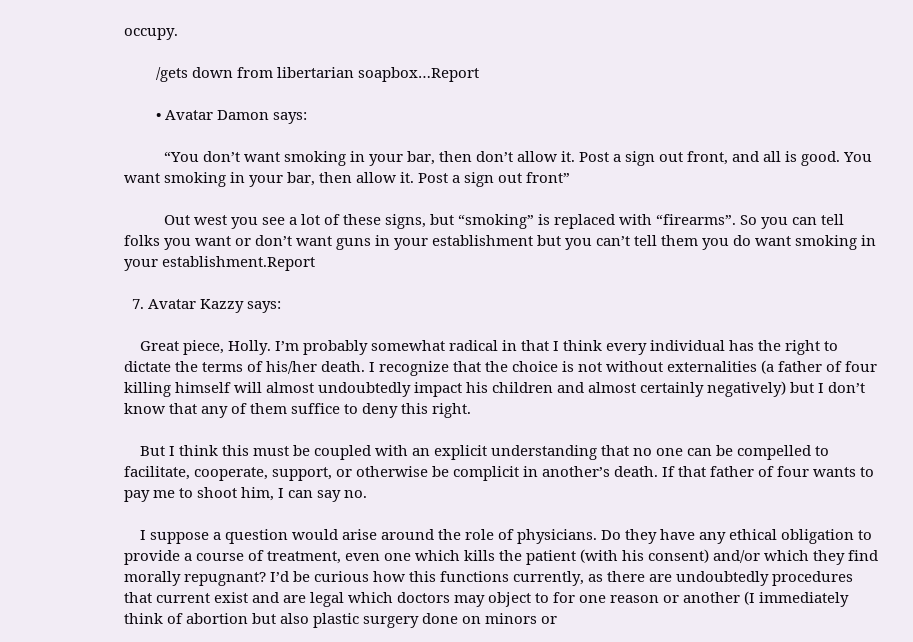occupy.

        /gets down from libertarian soapbox…Report

        • Avatar Damon says:

          “You don’t want smoking in your bar, then don’t allow it. Post a sign out front, and all is good. You want smoking in your bar, then allow it. Post a sign out front”

          Out west you see a lot of these signs, but “smoking” is replaced with “firearms”. So you can tell folks you want or don’t want guns in your establishment but you can’t tell them you do want smoking in your establishment.Report

  7. Avatar Kazzy says:

    Great piece, Holly. I’m probably somewhat radical in that I think every individual has the right to dictate the terms of his/her death. I recognize that the choice is not without externalities (a father of four killing himself will almost undoubtedly impact his children and almost certainly negatively) but I don’t know that any of them suffice to deny this right.

    But I think this must be coupled with an explicit understanding that no one can be compelled to facilitate, cooperate, support, or otherwise be complicit in another’s death. If that father of four wants to pay me to shoot him, I can say no.

    I suppose a question would arise around the role of physicians. Do they have any ethical obligation to provide a course of treatment, even one which kills the patient (with his consent) and/or which they find morally repugnant? I’d be curious how this functions currently, as there are undoubtedly procedures that current exist and are legal which doctors may object to for one reason or another (I immediately think of abortion but also plastic surgery done on minors or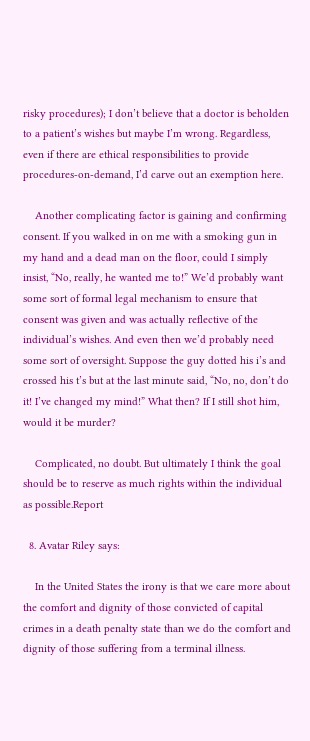risky procedures); I don’t believe that a doctor is beholden to a patient’s wishes but maybe I’m wrong. Regardless, even if there are ethical responsibilities to provide procedures-on-demand, I’d carve out an exemption here.

    Another complicating factor is gaining and confirming consent. If you walked in on me with a smoking gun in my hand and a dead man on the floor, could I simply insist, “No, really, he wanted me to!” We’d probably want some sort of formal legal mechanism to ensure that consent was given and was actually reflective of the individual’s wishes. And even then we’d probably need some sort of oversight. Suppose the guy dotted his i’s and crossed his t’s but at the last minute said, “No, no, don’t do it! I’ve changed my mind!” What then? If I still shot him, would it be murder?

    Complicated, no doubt. But ultimately I think the goal should be to reserve as much rights within the individual as possible.Report

  8. Avatar Riley says:

    In the United States the irony is that we care more about the comfort and dignity of those convicted of capital crimes in a death penalty state than we do the comfort and dignity of those suffering from a terminal illness.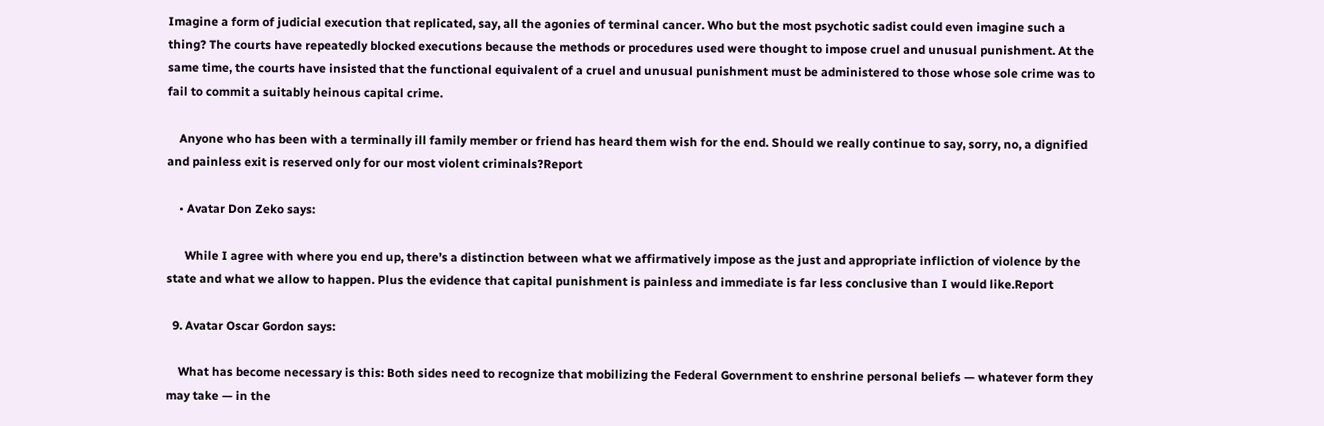Imagine a form of judicial execution that replicated, say, all the agonies of terminal cancer. Who but the most psychotic sadist could even imagine such a thing? The courts have repeatedly blocked executions because the methods or procedures used were thought to impose cruel and unusual punishment. At the same time, the courts have insisted that the functional equivalent of a cruel and unusual punishment must be administered to those whose sole crime was to fail to commit a suitably heinous capital crime.

    Anyone who has been with a terminally ill family member or friend has heard them wish for the end. Should we really continue to say, sorry, no, a dignified and painless exit is reserved only for our most violent criminals?Report

    • Avatar Don Zeko says:

      While I agree with where you end up, there’s a distinction between what we affirmatively impose as the just and appropriate infliction of violence by the state and what we allow to happen. Plus the evidence that capital punishment is painless and immediate is far less conclusive than I would like.Report

  9. Avatar Oscar Gordon says:

    What has become necessary is this: Both sides need to recognize that mobilizing the Federal Government to enshrine personal beliefs — whatever form they may take — in the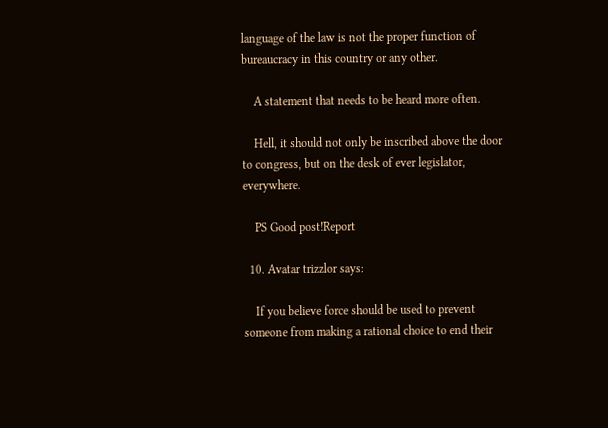language of the law is not the proper function of bureaucracy in this country or any other.

    A statement that needs to be heard more often.

    Hell, it should not only be inscribed above the door to congress, but on the desk of ever legislator, everywhere.

    PS Good post!Report

  10. Avatar trizzlor says:

    If you believe force should be used to prevent someone from making a rational choice to end their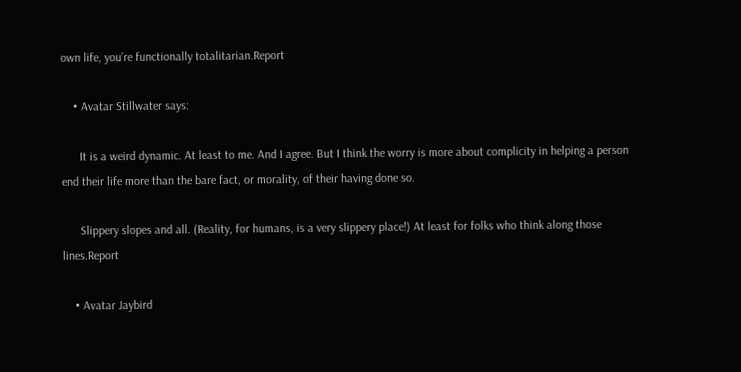own life, you’re functionally totalitarian.Report

    • Avatar Stillwater says:

      It is a weird dynamic. At least to me. And I agree. But I think the worry is more about complicity in helping a person end their life more than the bare fact, or morality, of their having done so.

      Slippery slopes and all. (Reality, for humans, is a very slippery place!) At least for folks who think along those lines.Report

    • Avatar Jaybird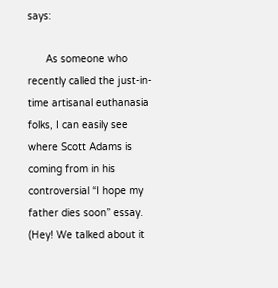says:

      As someone who recently called the just-in-time artisanal euthanasia folks, I can easily see where Scott Adams is coming from in his controversial “I hope my father dies soon” essay. (Hey! We talked about it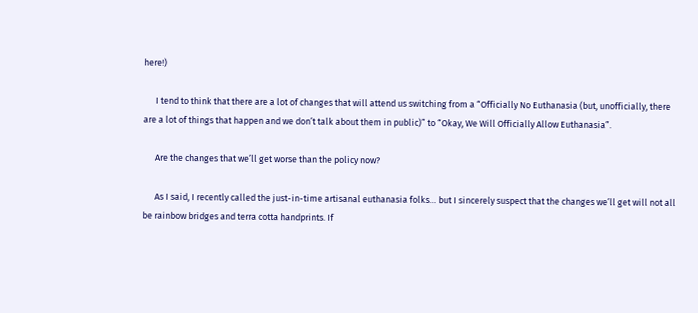here!)

      I tend to think that there are a lot of changes that will attend us switching from a “Officially No Euthanasia (but, unofficially, there are a lot of things that happen and we don’t talk about them in public)” to “Okay, We Will Officially Allow Euthanasia”.

      Are the changes that we’ll get worse than the policy now?

      As I said, I recently called the just-in-time artisanal euthanasia folks… but I sincerely suspect that the changes we’ll get will not all be rainbow bridges and terra cotta handprints. If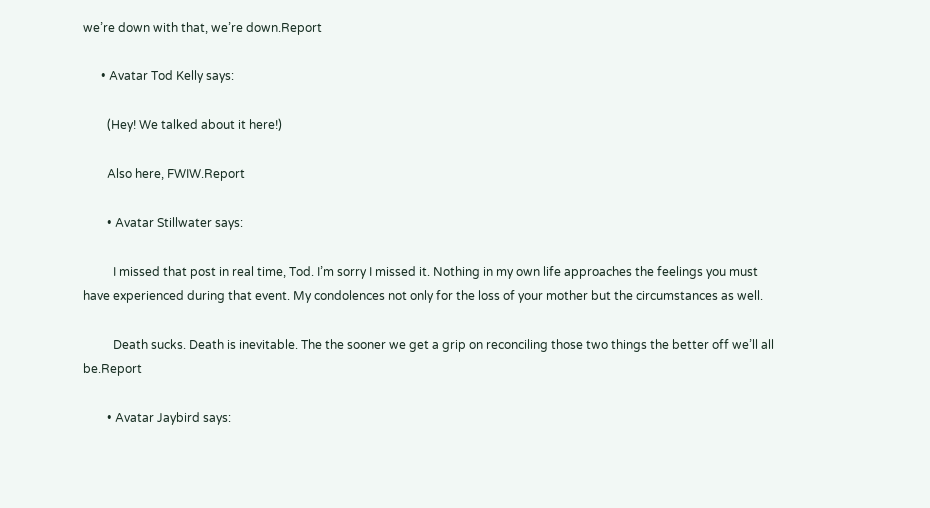we’re down with that, we’re down.Report

      • Avatar Tod Kelly says:

        (Hey! We talked about it here!)

        Also here, FWIW.Report

        • Avatar Stillwater says:

          I missed that post in real time, Tod. I’m sorry I missed it. Nothing in my own life approaches the feelings you must have experienced during that event. My condolences not only for the loss of your mother but the circumstances as well.

          Death sucks. Death is inevitable. The the sooner we get a grip on reconciling those two things the better off we’ll all be.Report

        • Avatar Jaybird says: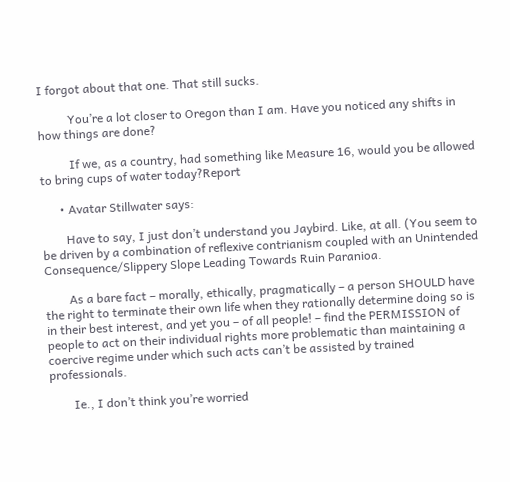I forgot about that one. That still sucks.

          You’re a lot closer to Oregon than I am. Have you noticed any shifts in how things are done?

          If we, as a country, had something like Measure 16, would you be allowed to bring cups of water today?Report

      • Avatar Stillwater says:

        Have to say, I just don’t understand you Jaybird. Like, at all. (You seem to be driven by a combination of reflexive contrianism coupled with an Unintended Consequence/Slippery Slope Leading Towards Ruin Paranioa.

        As a bare fact – morally, ethically, pragmatically – a person SHOULD have the right to terminate their own life when they rationally determine doing so is in their best interest, and yet you – of all people! – find the PERMISSION of people to act on their individual rights more problematic than maintaining a coercive regime under which such acts can’t be assisted by trained professionals.

        Ie., I don’t think you’re worried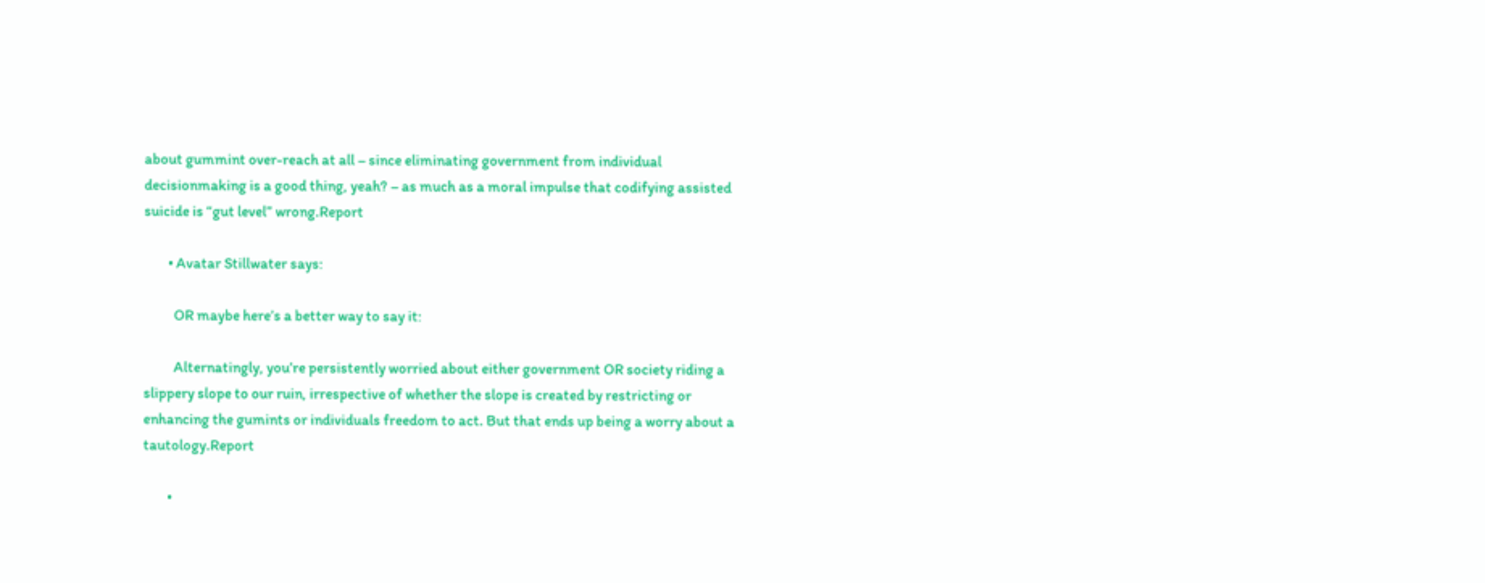about gummint over-reach at all – since eliminating government from individual decisionmaking is a good thing, yeah? – as much as a moral impulse that codifying assisted suicide is “gut level” wrong.Report

        • Avatar Stillwater says:

          OR maybe here’s a better way to say it:

          Alternatingly, you’re persistently worried about either government OR society riding a slippery slope to our ruin, irrespective of whether the slope is created by restricting or enhancing the gumints or individuals freedom to act. But that ends up being a worry about a tautology.Report

        •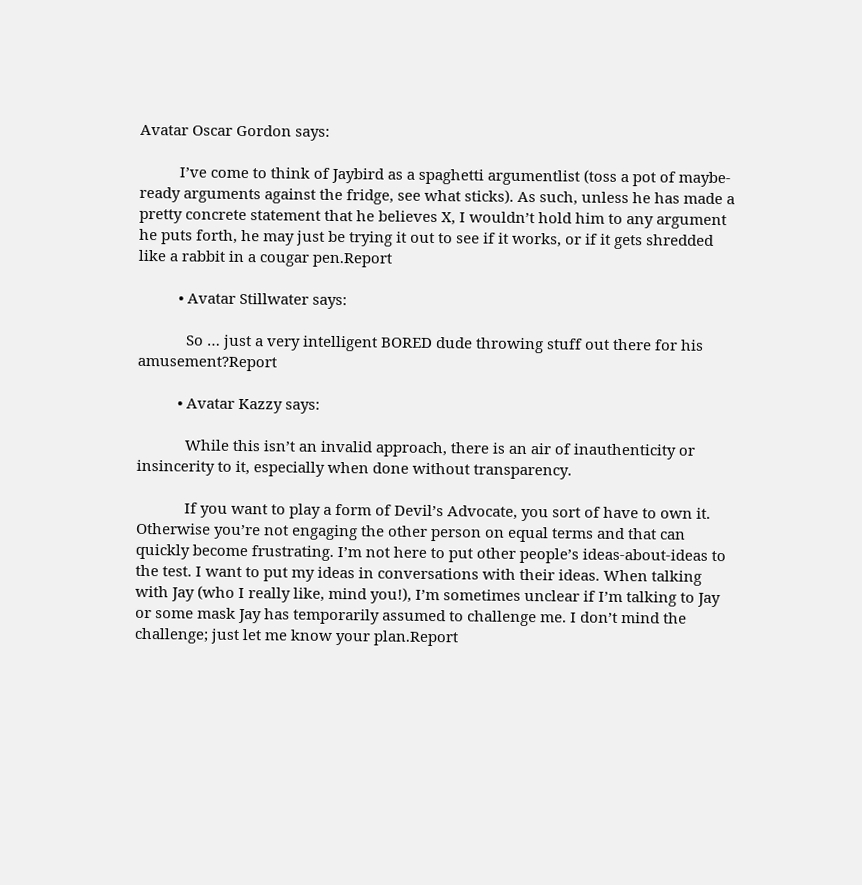Avatar Oscar Gordon says:

          I’ve come to think of Jaybird as a spaghetti argumentlist (toss a pot of maybe-ready arguments against the fridge, see what sticks). As such, unless he has made a pretty concrete statement that he believes X, I wouldn’t hold him to any argument he puts forth, he may just be trying it out to see if it works, or if it gets shredded like a rabbit in a cougar pen.Report

          • Avatar Stillwater says:

            So … just a very intelligent BORED dude throwing stuff out there for his amusement?Report

          • Avatar Kazzy says:

            While this isn’t an invalid approach, there is an air of inauthenticity or insincerity to it, especially when done without transparency.

            If you want to play a form of Devil’s Advocate, you sort of have to own it. Otherwise you’re not engaging the other person on equal terms and that can quickly become frustrating. I’m not here to put other people’s ideas-about-ideas to the test. I want to put my ideas in conversations with their ideas. When talking with Jay (who I really like, mind you!), I’m sometimes unclear if I’m talking to Jay or some mask Jay has temporarily assumed to challenge me. I don’t mind the challenge; just let me know your plan.Report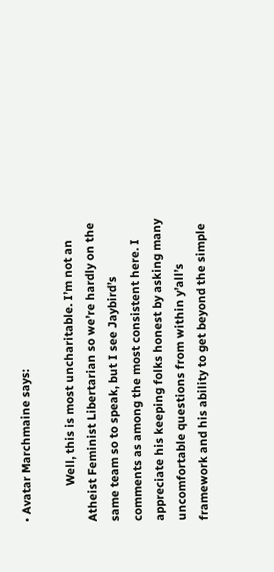• Avatar Marchmaine says:

            Well, this is most uncharitable. I’m not an Atheist Feminist Libertarian so we’re hardly on the same team so to speak, but I see Jaybird’s comments as among the most consistent here. I appreciate his keeping folks honest by asking many uncomfortable questions from within y’all’s framework and his ability to get beyond the simple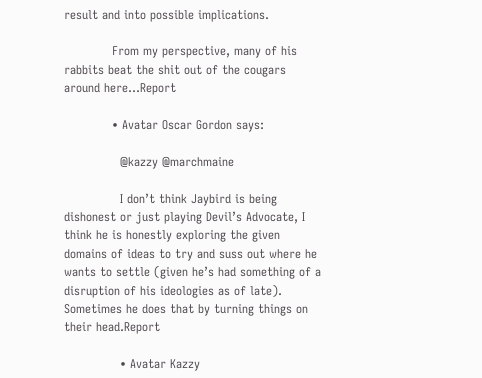result and into possible implications.

            From my perspective, many of his rabbits beat the shit out of the cougars around here…Report

            • Avatar Oscar Gordon says:

              @kazzy @marchmaine

              I don’t think Jaybird is being dishonest or just playing Devil’s Advocate, I think he is honestly exploring the given domains of ideas to try and suss out where he wants to settle (given he’s had something of a disruption of his ideologies as of late). Sometimes he does that by turning things on their head.Report

              • Avatar Kazzy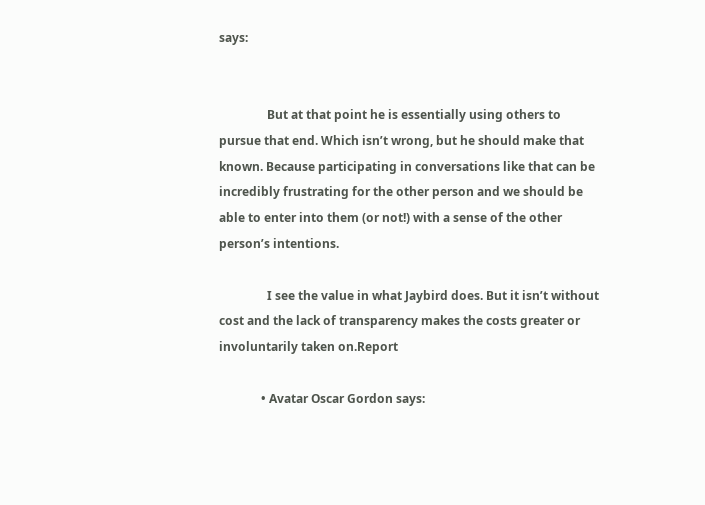says:


                But at that point he is essentially using others to pursue that end. Which isn’t wrong, but he should make that known. Because participating in conversations like that can be incredibly frustrating for the other person and we should be able to enter into them (or not!) with a sense of the other person’s intentions.

                I see the value in what Jaybird does. But it isn’t without cost and the lack of transparency makes the costs greater or involuntarily taken on.Report

              • Avatar Oscar Gordon says: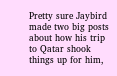Pretty sure Jaybird made two big posts about how his trip to Qatar shook things up for him,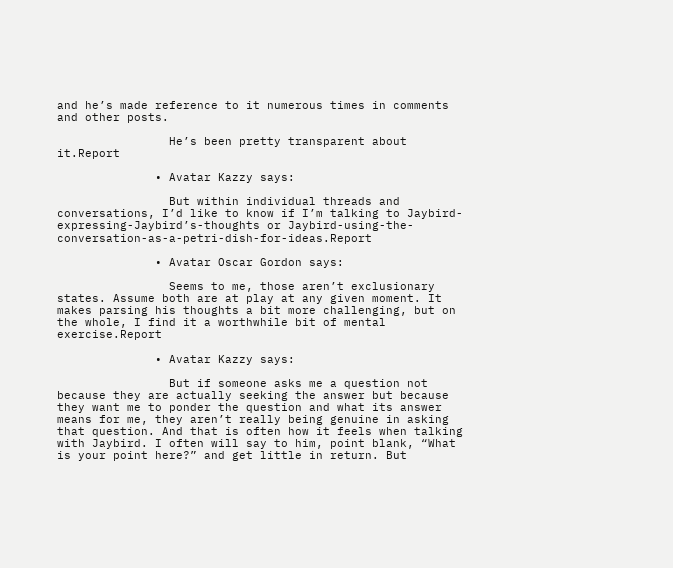and he’s made reference to it numerous times in comments and other posts.

                He’s been pretty transparent about it.Report

              • Avatar Kazzy says:

                But within individual threads and conversations, I’d like to know if I’m talking to Jaybird-expressing-Jaybird’s-thoughts or Jaybird-using-the-conversation-as-a-petri-dish-for-ideas.Report

              • Avatar Oscar Gordon says:

                Seems to me, those aren’t exclusionary states. Assume both are at play at any given moment. It makes parsing his thoughts a bit more challenging, but on the whole, I find it a worthwhile bit of mental exercise.Report

              • Avatar Kazzy says:

                But if someone asks me a question not because they are actually seeking the answer but because they want me to ponder the question and what its answer means for me, they aren’t really being genuine in asking that question. And that is often how it feels when talking with Jaybird. I often will say to him, point blank, “What is your point here?” and get little in return. But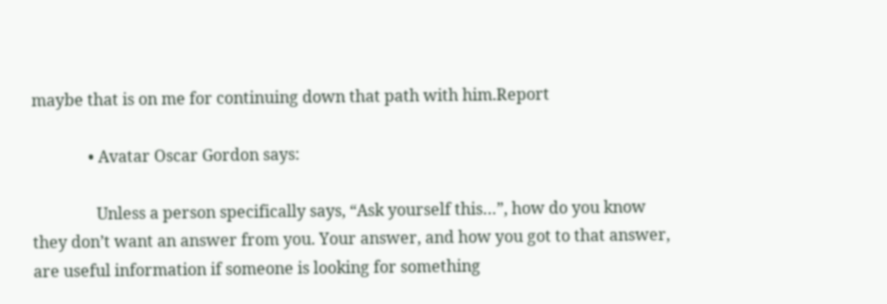maybe that is on me for continuing down that path with him.Report

              • Avatar Oscar Gordon says:

                Unless a person specifically says, “Ask yourself this…”, how do you know they don’t want an answer from you. Your answer, and how you got to that answer, are useful information if someone is looking for something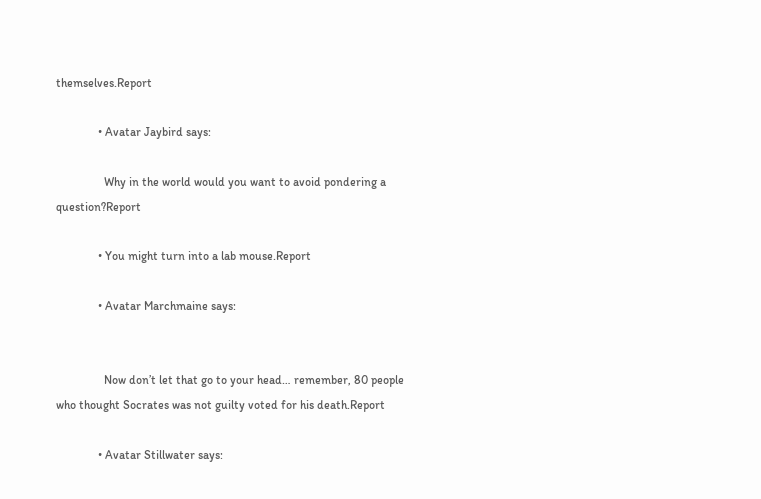themselves.Report

              • Avatar Jaybird says:

                Why in the world would you want to avoid pondering a question?Report

              • You might turn into a lab mouse.Report

              • Avatar Marchmaine says:


                Now don’t let that go to your head… remember, 80 people who thought Socrates was not guilty voted for his death.Report

              • Avatar Stillwater says: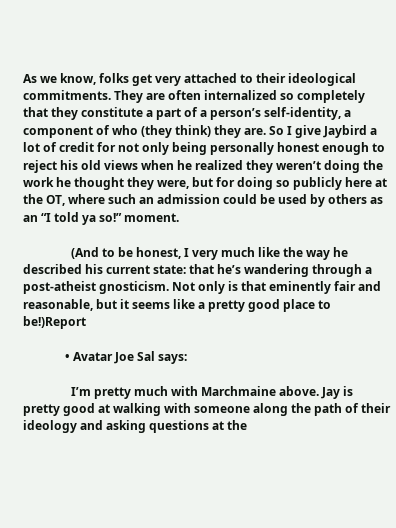As we know, folks get very attached to their ideological commitments. They are often internalized so completely that they constitute a part of a person’s self-identity, a component of who (they think) they are. So I give Jaybird a lot of credit for not only being personally honest enough to reject his old views when he realized they weren’t doing the work he thought they were, but for doing so publicly here at the OT, where such an admission could be used by others as an “I told ya so!” moment.

                (And to be honest, I very much like the way he described his current state: that he’s wandering through a post-atheist gnosticism. Not only is that eminently fair and reasonable, but it seems like a pretty good place to be!)Report

              • Avatar Joe Sal says:

                I’m pretty much with Marchmaine above. Jay is pretty good at walking with someone along the path of their ideology and asking questions at the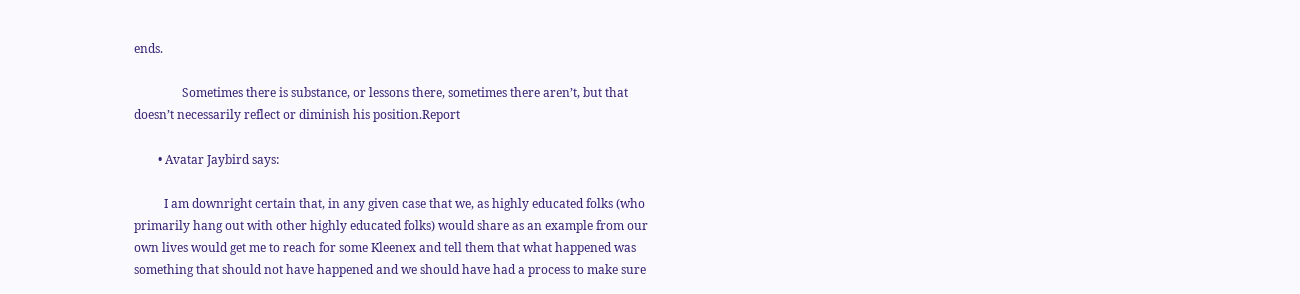ends.

                Sometimes there is substance, or lessons there, sometimes there aren’t, but that doesn’t necessarily reflect or diminish his position.Report

        • Avatar Jaybird says:

          I am downright certain that, in any given case that we, as highly educated folks (who primarily hang out with other highly educated folks) would share as an example from our own lives would get me to reach for some Kleenex and tell them that what happened was something that should not have happened and we should have had a process to make sure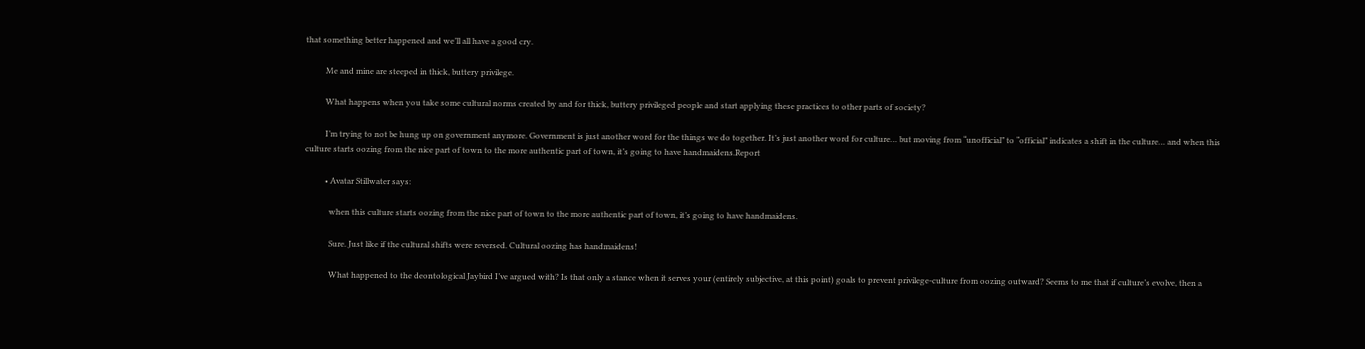that something better happened and we’ll all have a good cry.

          Me and mine are steeped in thick, buttery privilege.

          What happens when you take some cultural norms created by and for thick, buttery privileged people and start applying these practices to other parts of society?

          I’m trying to not be hung up on government anymore. Government is just another word for the things we do together. It’s just another word for culture… but moving from “unofficial” to “official” indicates a shift in the culture… and when this culture starts oozing from the nice part of town to the more authentic part of town, it’s going to have handmaidens.Report

          • Avatar Stillwater says:

            when this culture starts oozing from the nice part of town to the more authentic part of town, it’s going to have handmaidens.

            Sure. Just like if the cultural shifts were reversed. Cultural oozing has handmaidens!

            What happened to the deontological Jaybird I’ve argued with? Is that only a stance when it serves your (entirely subjective, at this point) goals to prevent privilege-culture from oozing outward? Seems to me that if culture’s evolve, then a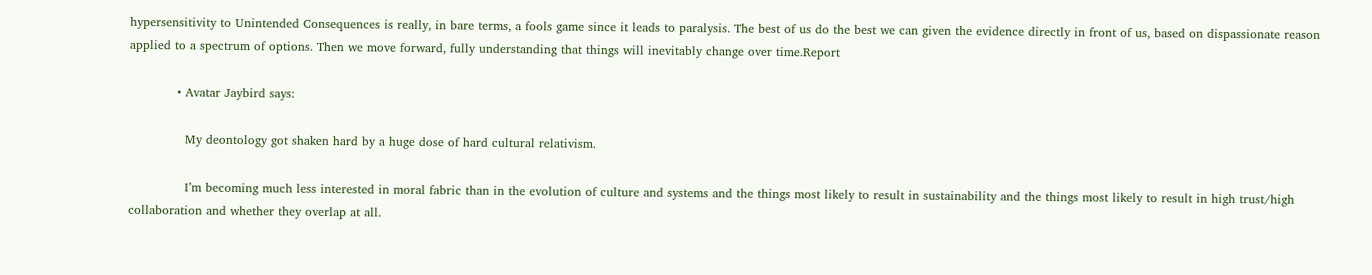hypersensitivity to Unintended Consequences is really, in bare terms, a fools game since it leads to paralysis. The best of us do the best we can given the evidence directly in front of us, based on dispassionate reason applied to a spectrum of options. Then we move forward, fully understanding that things will inevitably change over time.Report

            • Avatar Jaybird says:

              My deontology got shaken hard by a huge dose of hard cultural relativism.

              I’m becoming much less interested in moral fabric than in the evolution of culture and systems and the things most likely to result in sustainability and the things most likely to result in high trust/high collaboration and whether they overlap at all.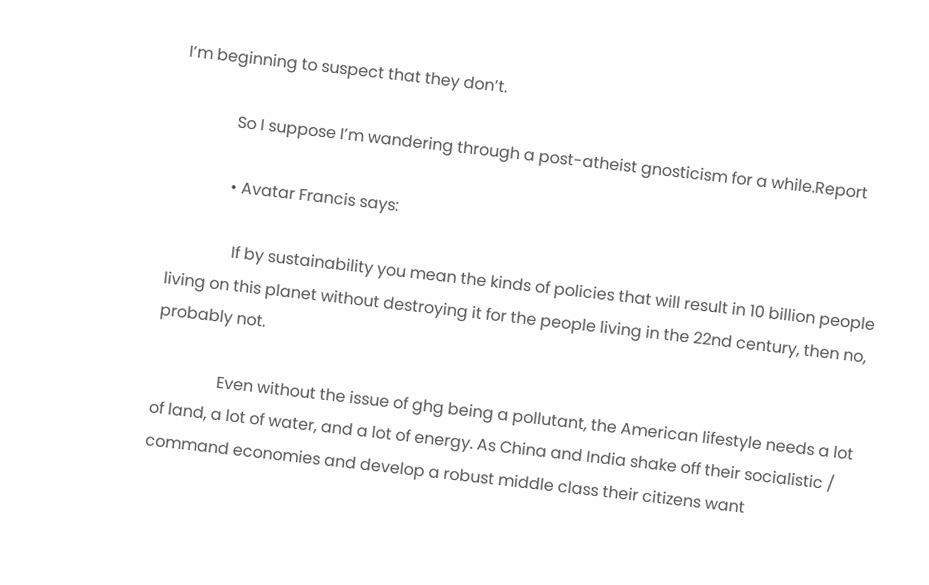I’m beginning to suspect that they don’t.

              So I suppose I’m wandering through a post-atheist gnosticism for a while.Report

              • Avatar Francis says:

                If by sustainability you mean the kinds of policies that will result in 10 billion people living on this planet without destroying it for the people living in the 22nd century, then no, probably not.

                Even without the issue of ghg being a pollutant, the American lifestyle needs a lot of land, a lot of water, and a lot of energy. As China and India shake off their socialistic / command economies and develop a robust middle class their citizens want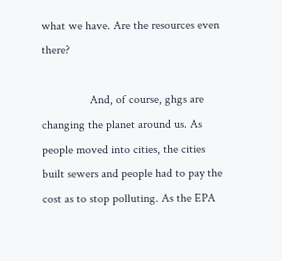what we have. Are the resources even there?

                And, of course, ghgs are changing the planet around us. As people moved into cities, the cities built sewers and people had to pay the cost as to stop polluting. As the EPA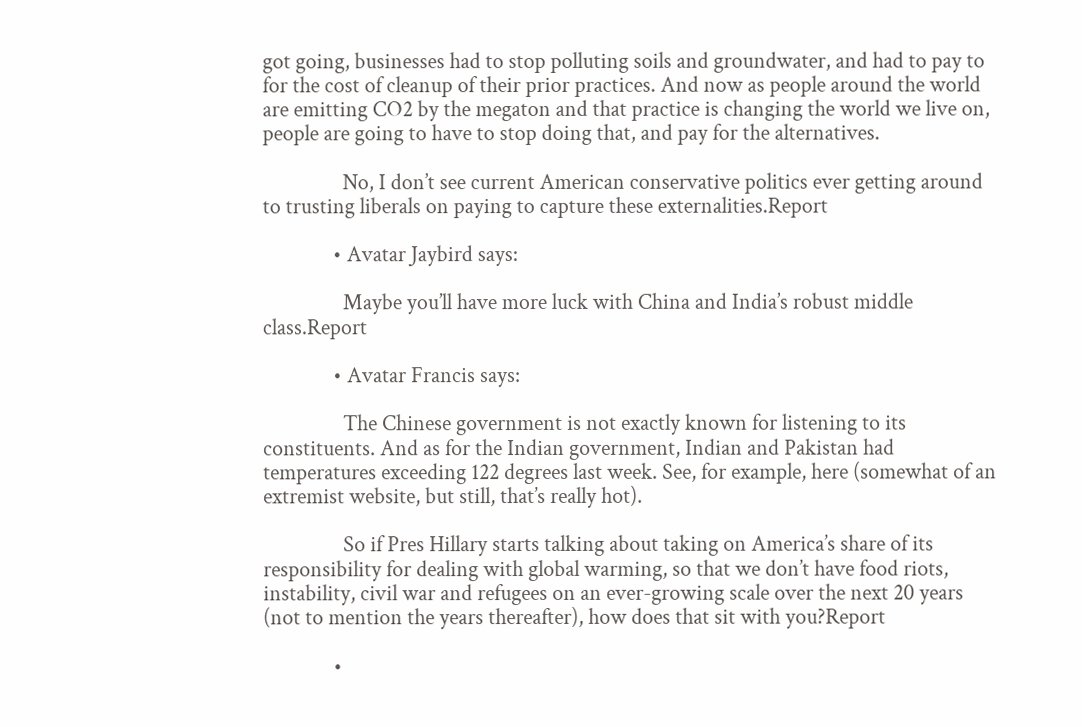got going, businesses had to stop polluting soils and groundwater, and had to pay to for the cost of cleanup of their prior practices. And now as people around the world are emitting CO2 by the megaton and that practice is changing the world we live on, people are going to have to stop doing that, and pay for the alternatives.

                No, I don’t see current American conservative politics ever getting around to trusting liberals on paying to capture these externalities.Report

              • Avatar Jaybird says:

                Maybe you’ll have more luck with China and India’s robust middle class.Report

              • Avatar Francis says:

                The Chinese government is not exactly known for listening to its constituents. And as for the Indian government, Indian and Pakistan had temperatures exceeding 122 degrees last week. See, for example, here (somewhat of an extremist website, but still, that’s really hot).

                So if Pres Hillary starts talking about taking on America’s share of its responsibility for dealing with global warming, so that we don’t have food riots, instability, civil war and refugees on an ever-growing scale over the next 20 years (not to mention the years thereafter), how does that sit with you?Report

              •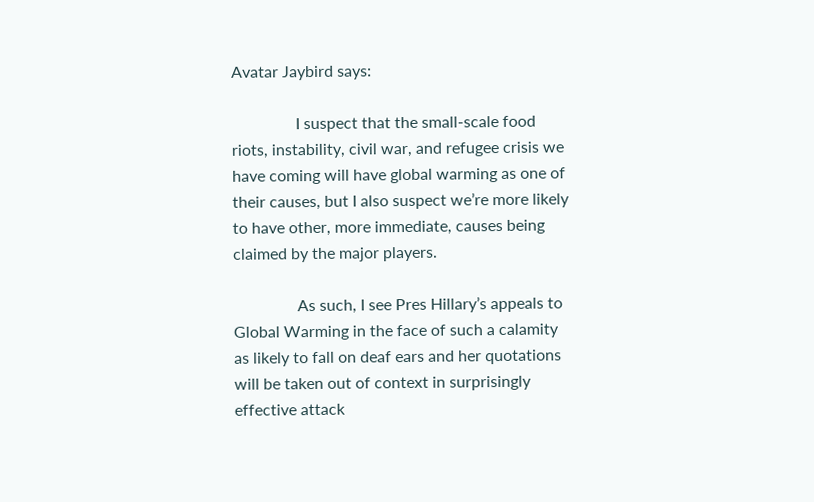Avatar Jaybird says:

                I suspect that the small-scale food riots, instability, civil war, and refugee crisis we have coming will have global warming as one of their causes, but I also suspect we’re more likely to have other, more immediate, causes being claimed by the major players.

                As such, I see Pres Hillary’s appeals to Global Warming in the face of such a calamity as likely to fall on deaf ears and her quotations will be taken out of context in surprisingly effective attack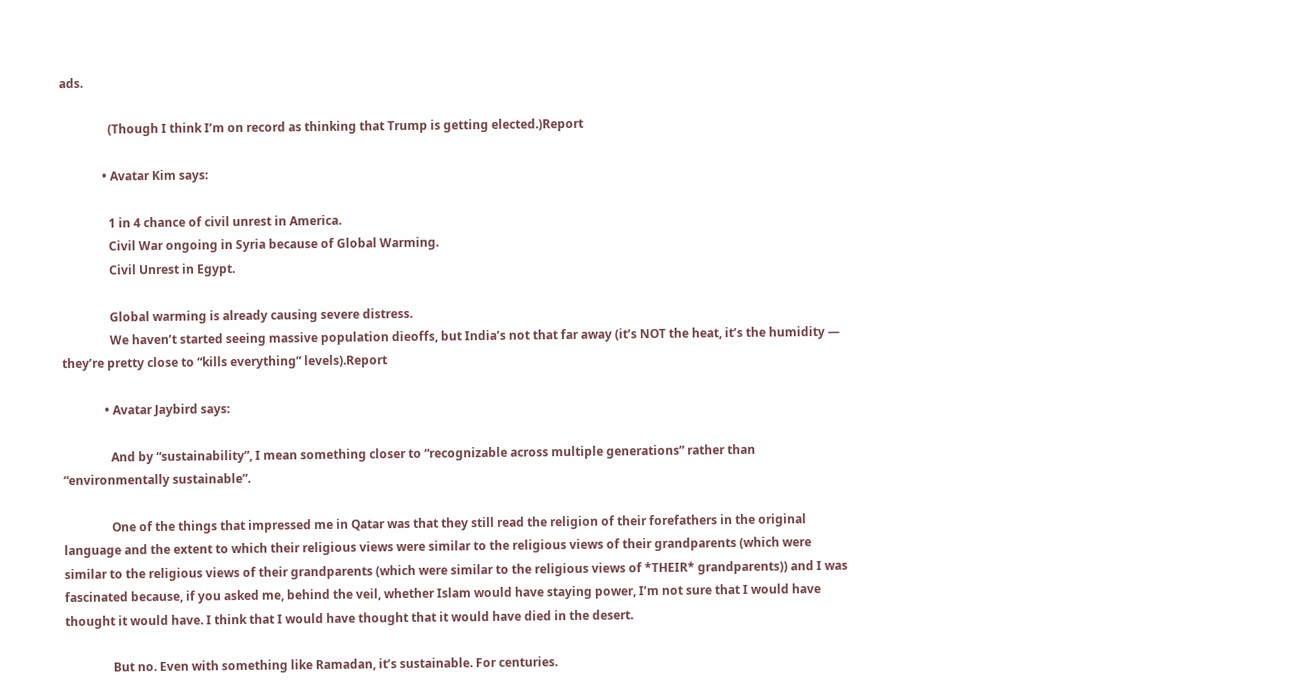ads.

                (Though I think I’m on record as thinking that Trump is getting elected.)Report

              • Avatar Kim says:

                1 in 4 chance of civil unrest in America.
                Civil War ongoing in Syria because of Global Warming.
                Civil Unrest in Egypt.

                Global warming is already causing severe distress.
                We haven’t started seeing massive population dieoffs, but India’s not that far away (it’s NOT the heat, it’s the humidity — they’re pretty close to “kills everything” levels).Report

              • Avatar Jaybird says:

                And by “sustainability”, I mean something closer to “recognizable across multiple generations” rather than “environmentally sustainable”.

                One of the things that impressed me in Qatar was that they still read the religion of their forefathers in the original language and the extent to which their religious views were similar to the religious views of their grandparents (which were similar to the religious views of their grandparents (which were similar to the religious views of *THEIR* grandparents)) and I was fascinated because, if you asked me, behind the veil, whether Islam would have staying power, I’m not sure that I would have thought it would have. I think that I would have thought that it would have died in the desert.

                But no. Even with something like Ramadan, it’s sustainable. For centuries.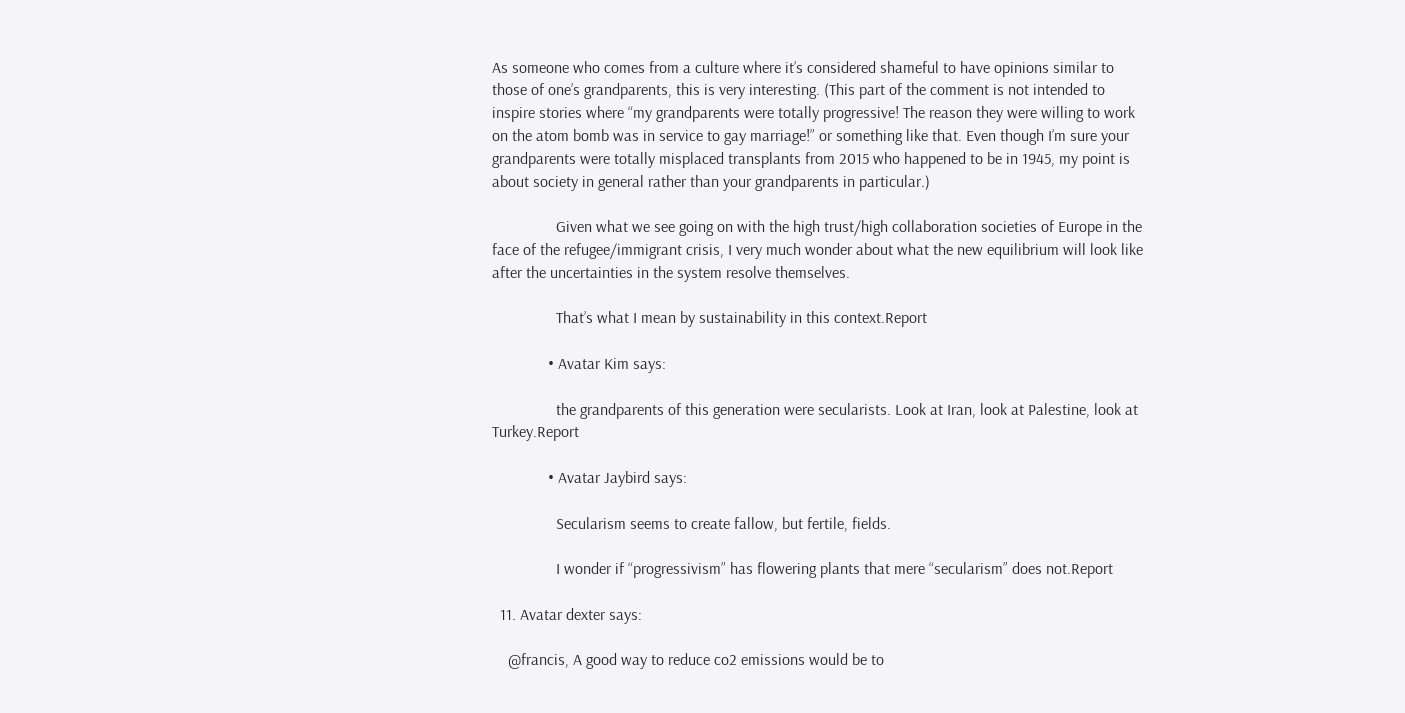As someone who comes from a culture where it’s considered shameful to have opinions similar to those of one’s grandparents, this is very interesting. (This part of the comment is not intended to inspire stories where “my grandparents were totally progressive! The reason they were willing to work on the atom bomb was in service to gay marriage!” or something like that. Even though I’m sure your grandparents were totally misplaced transplants from 2015 who happened to be in 1945, my point is about society in general rather than your grandparents in particular.)

                Given what we see going on with the high trust/high collaboration societies of Europe in the face of the refugee/immigrant crisis, I very much wonder about what the new equilibrium will look like after the uncertainties in the system resolve themselves.

                That’s what I mean by sustainability in this context.Report

              • Avatar Kim says:

                the grandparents of this generation were secularists. Look at Iran, look at Palestine, look at Turkey.Report

              • Avatar Jaybird says:

                Secularism seems to create fallow, but fertile, fields.

                I wonder if “progressivism” has flowering plants that mere “secularism” does not.Report

  11. Avatar dexter says:

    @francis, A good way to reduce co2 emissions would be to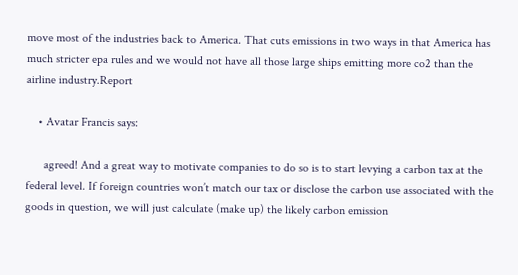move most of the industries back to America. That cuts emissions in two ways in that America has much stricter epa rules and we would not have all those large ships emitting more co2 than the airline industry.Report

    • Avatar Francis says:

      agreed! And a great way to motivate companies to do so is to start levying a carbon tax at the federal level. If foreign countries won’t match our tax or disclose the carbon use associated with the goods in question, we will just calculate (make up) the likely carbon emission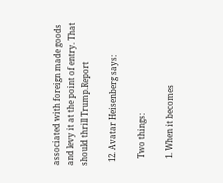associated with foreign made goods and levy it at the point of entry. That should thrill Trump.Report

  12. Avatar Heisenberg says:

    Two things:

    1. When it becomes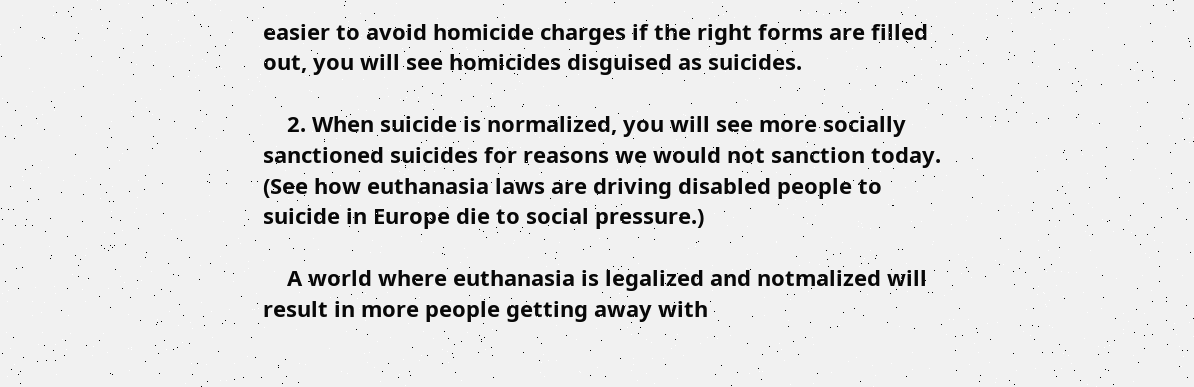easier to avoid homicide charges if the right forms are filled out, you will see homicides disguised as suicides.

    2. When suicide is normalized, you will see more socially sanctioned suicides for reasons we would not sanction today. (See how euthanasia laws are driving disabled people to suicide in Europe die to social pressure.)

    A world where euthanasia is legalized and notmalized will result in more people getting away with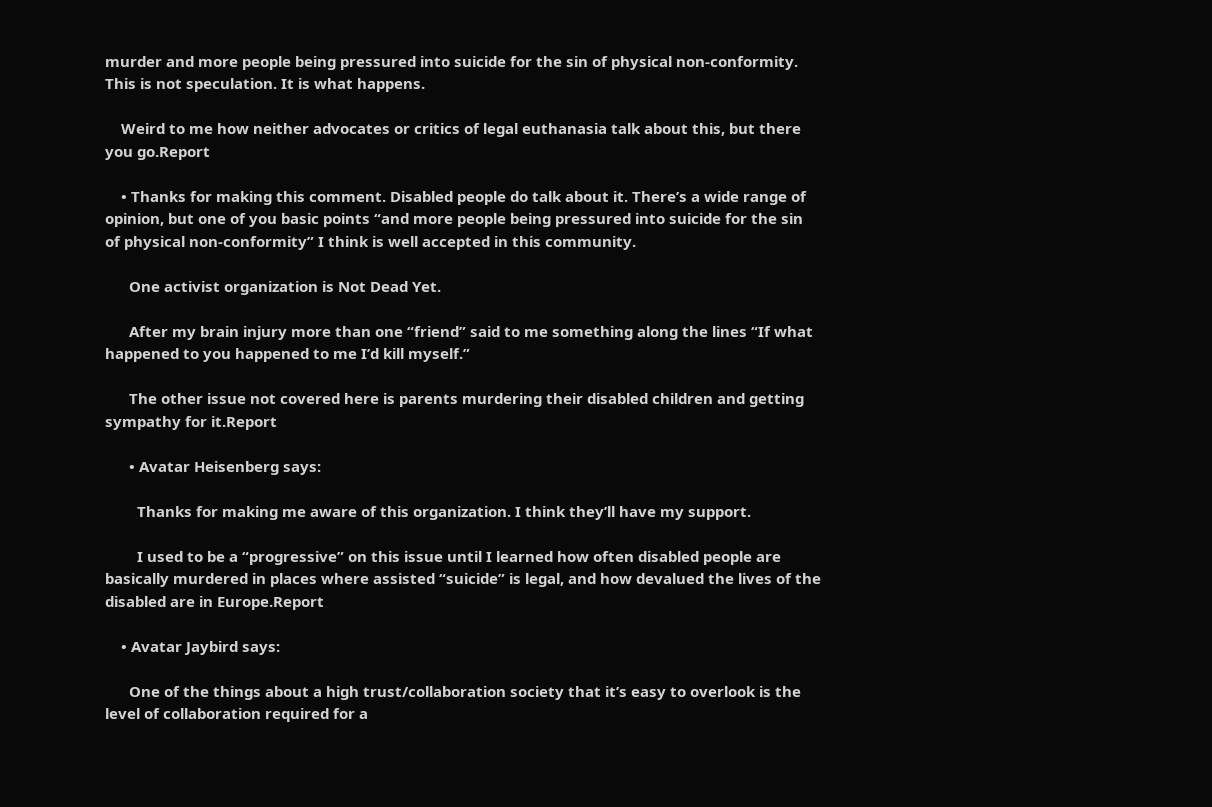murder and more people being pressured into suicide for the sin of physical non-conformity. This is not speculation. It is what happens.

    Weird to me how neither advocates or critics of legal euthanasia talk about this, but there you go.Report

    • Thanks for making this comment. Disabled people do talk about it. There’s a wide range of opinion, but one of you basic points “and more people being pressured into suicide for the sin of physical non-conformity” I think is well accepted in this community.

      One activist organization is Not Dead Yet.

      After my brain injury more than one “friend” said to me something along the lines “If what happened to you happened to me I’d kill myself.”

      The other issue not covered here is parents murdering their disabled children and getting sympathy for it.Report

      • Avatar Heisenberg says:

        Thanks for making me aware of this organization. I think they’ll have my support.

        I used to be a “progressive” on this issue until I learned how often disabled people are basically murdered in places where assisted “suicide” is legal, and how devalued the lives of the disabled are in Europe.Report

    • Avatar Jaybird says:

      One of the things about a high trust/collaboration society that it’s easy to overlook is the level of collaboration required for a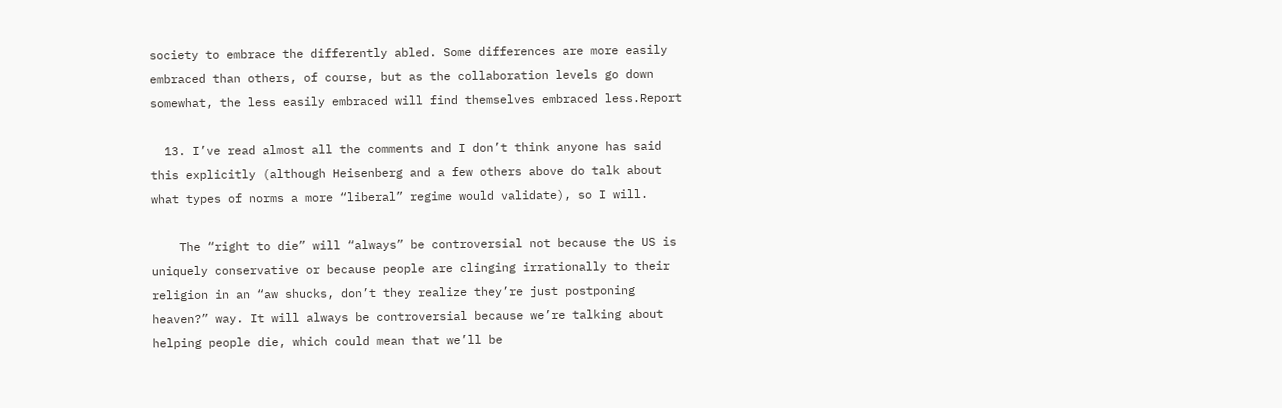society to embrace the differently abled. Some differences are more easily embraced than others, of course, but as the collaboration levels go down somewhat, the less easily embraced will find themselves embraced less.Report

  13. I’ve read almost all the comments and I don’t think anyone has said this explicitly (although Heisenberg and a few others above do talk about what types of norms a more “liberal” regime would validate), so I will.

    The “right to die” will “always” be controversial not because the US is uniquely conservative or because people are clinging irrationally to their religion in an “aw shucks, don’t they realize they’re just postponing heaven?” way. It will always be controversial because we’re talking about helping people die, which could mean that we’ll be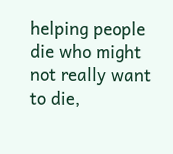helping people die who might not really want to die,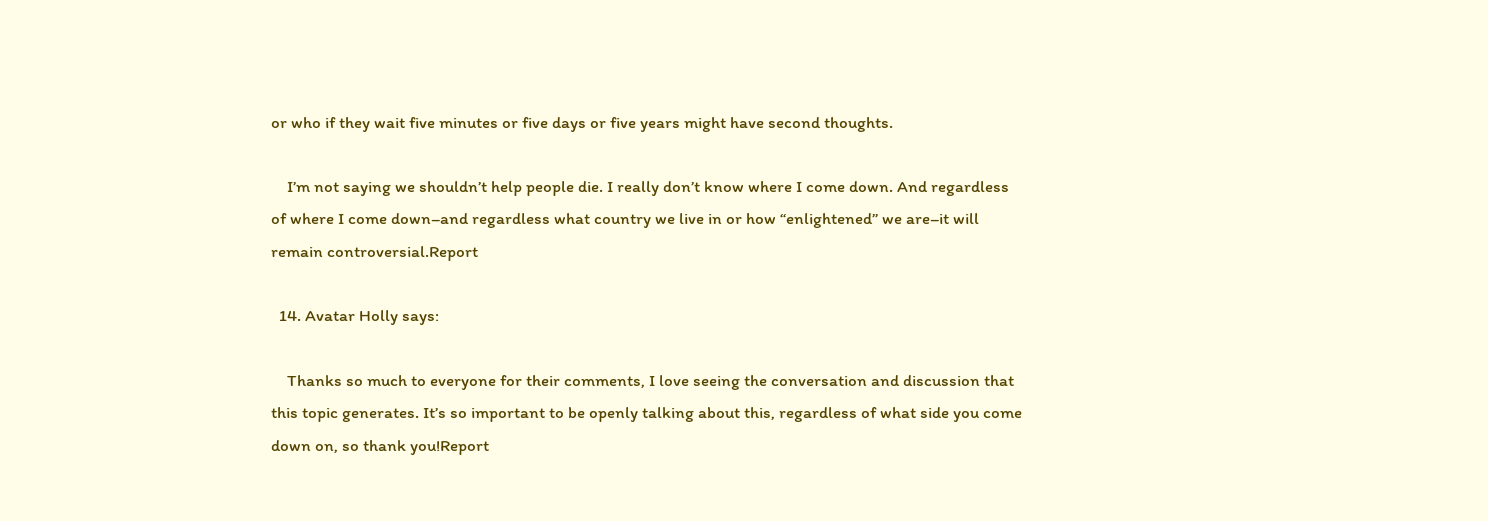or who if they wait five minutes or five days or five years might have second thoughts.

    I’m not saying we shouldn’t help people die. I really don’t know where I come down. And regardless of where I come down–and regardless what country we live in or how “enlightened” we are–it will remain controversial.Report

  14. Avatar Holly says:

    Thanks so much to everyone for their comments, I love seeing the conversation and discussion that this topic generates. It’s so important to be openly talking about this, regardless of what side you come down on, so thank you!Report